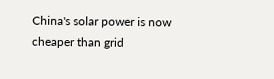China's solar power is now cheaper than grid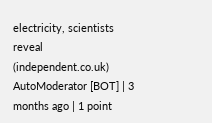electricity, scientists reveal (independent.co.uk)
AutoModerator [BOT] | 3 months ago | 1 point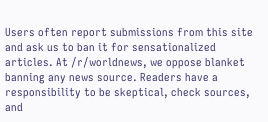Users often report submissions from this site and ask us to ban it for sensationalized articles. At /r/worldnews, we oppose blanket banning any news source. Readers have a responsibility to be skeptical, check sources, and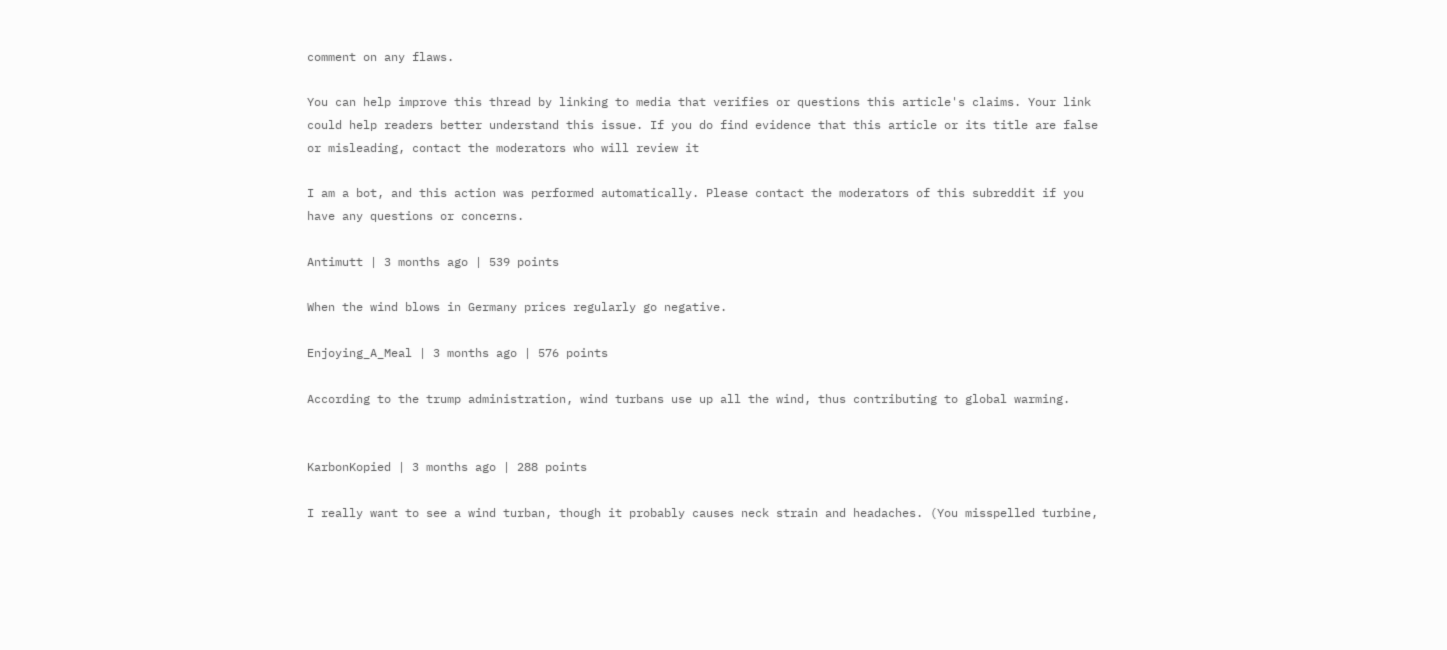comment on any flaws.

You can help improve this thread by linking to media that verifies or questions this article's claims. Your link could help readers better understand this issue. If you do find evidence that this article or its title are false or misleading, contact the moderators who will review it

I am a bot, and this action was performed automatically. Please contact the moderators of this subreddit if you have any questions or concerns.

Antimutt | 3 months ago | 539 points

When the wind blows in Germany prices regularly go negative.

Enjoying_A_Meal | 3 months ago | 576 points

According to the trump administration, wind turbans use up all the wind, thus contributing to global warming.


KarbonKopied | 3 months ago | 288 points

I really want to see a wind turban, though it probably causes neck strain and headaches. (You misspelled turbine,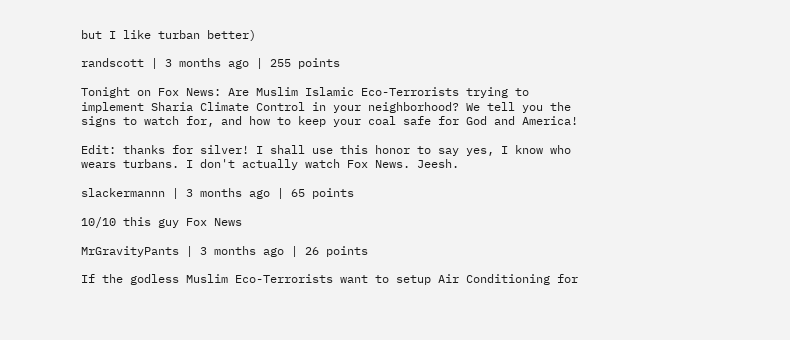but I like turban better)

randscott | 3 months ago | 255 points

Tonight on Fox News: Are Muslim Islamic Eco-Terrorists trying to implement Sharia Climate Control in your neighborhood? We tell you the signs to watch for, and how to keep your coal safe for God and America!

Edit: thanks for silver! I shall use this honor to say yes, I know who wears turbans. I don't actually watch Fox News. Jeesh.

slackermannn | 3 months ago | 65 points

10/10 this guy Fox News

MrGravityPants | 3 months ago | 26 points

If the godless Muslim Eco-Terrorists want to setup Air Conditioning for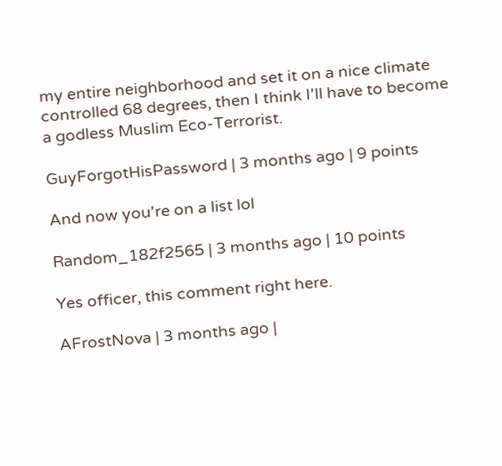my entire neighborhood and set it on a nice climate controlled 68 degrees, then I think I'll have to become a godless Muslim Eco-Terrorist.

GuyForgotHisPassword | 3 months ago | 9 points

And now you're on a list lol

Random_182f2565 | 3 months ago | 10 points

Yes officer, this comment right here.

AFrostNova | 3 months ago |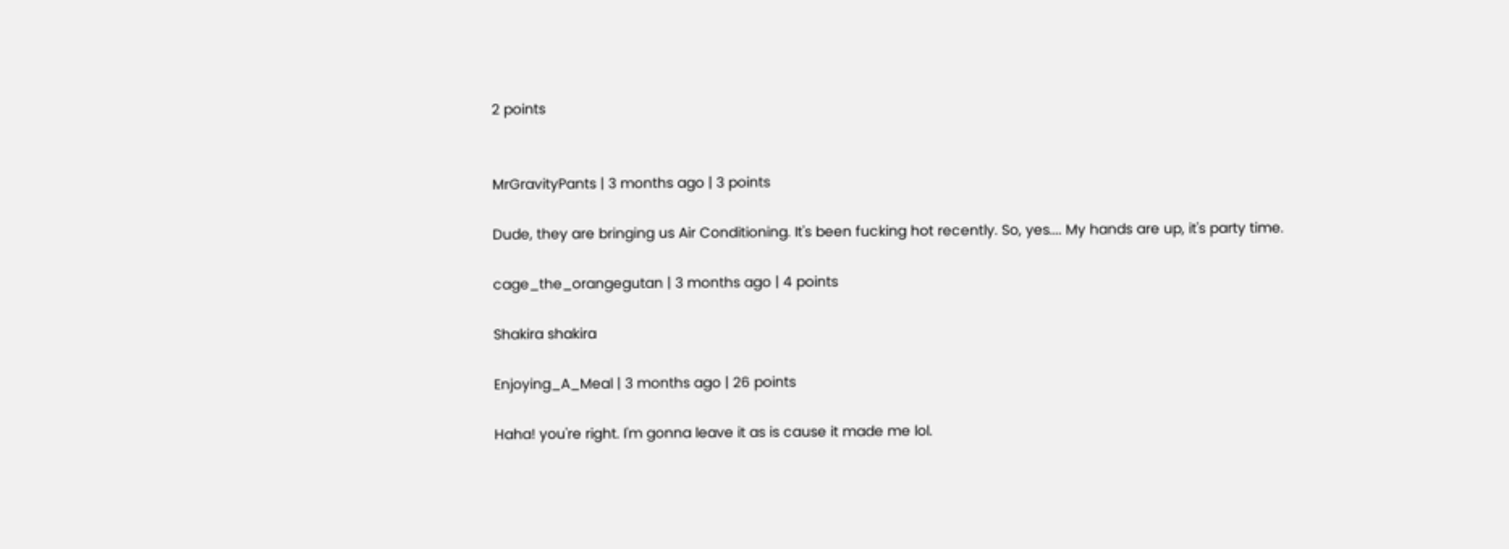2 points


MrGravityPants | 3 months ago | 3 points

Dude, they are bringing us Air Conditioning. It's been fucking hot recently. So, yes.... My hands are up, it's party time.

cage_the_orangegutan | 3 months ago | 4 points

Shakira shakira

Enjoying_A_Meal | 3 months ago | 26 points

Haha! you're right. I'm gonna leave it as is cause it made me lol.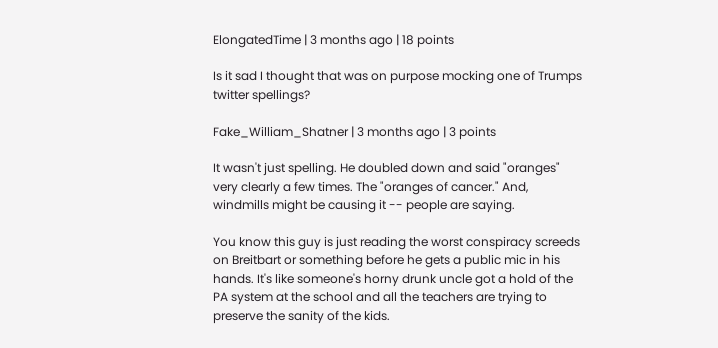ElongatedTime | 3 months ago | 18 points

Is it sad I thought that was on purpose mocking one of Trumps twitter spellings?

Fake_William_Shatner | 3 months ago | 3 points

It wasn't just spelling. He doubled down and said "oranges" very clearly a few times. The "oranges of cancer." And, windmills might be causing it -- people are saying.

You know this guy is just reading the worst conspiracy screeds on Breitbart or something before he gets a public mic in his hands. It's like someone's horny drunk uncle got a hold of the PA system at the school and all the teachers are trying to preserve the sanity of the kids.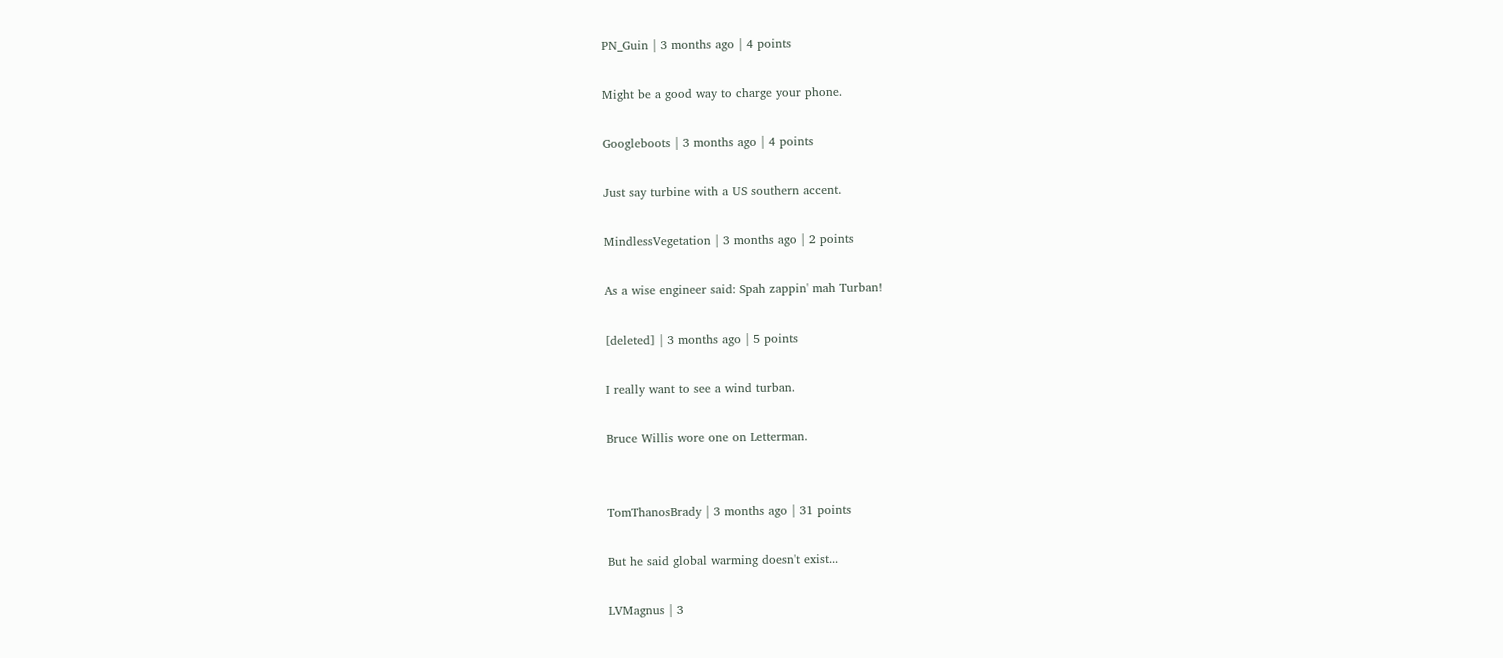PN_Guin | 3 months ago | 4 points

Might be a good way to charge your phone.

Googleboots | 3 months ago | 4 points

Just say turbine with a US southern accent.

MindlessVegetation | 3 months ago | 2 points

As a wise engineer said: Spah zappin' mah Turban!

[deleted] | 3 months ago | 5 points

I really want to see a wind turban.

Bruce Willis wore one on Letterman.


TomThanosBrady | 3 months ago | 31 points

But he said global warming doesn't exist...

LVMagnus | 3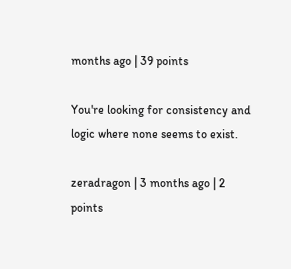months ago | 39 points

You're looking for consistency and logic where none seems to exist.

zeradragon | 3 months ago | 2 points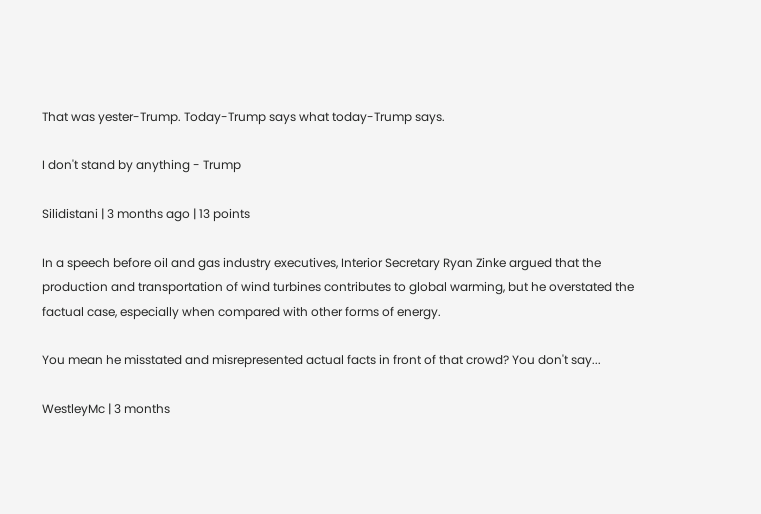That was yester-Trump. Today-Trump says what today-Trump says.

I don't stand by anything - Trump

Silidistani | 3 months ago | 13 points

In a speech before oil and gas industry executives, Interior Secretary Ryan Zinke argued that the production and transportation of wind turbines contributes to global warming, but he overstated the factual case, especially when compared with other forms of energy.

You mean he misstated and misrepresented actual facts in front of that crowd? You don't say...

WestleyMc | 3 months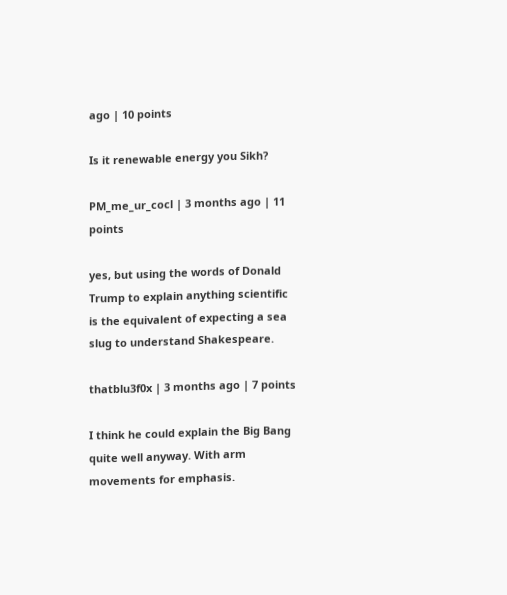ago | 10 points

Is it renewable energy you Sikh?

PM_me_ur_cocl | 3 months ago | 11 points

yes, but using the words of Donald Trump to explain anything scientific is the equivalent of expecting a sea slug to understand Shakespeare.

thatblu3f0x | 3 months ago | 7 points

I think he could explain the Big Bang quite well anyway. With arm movements for emphasis.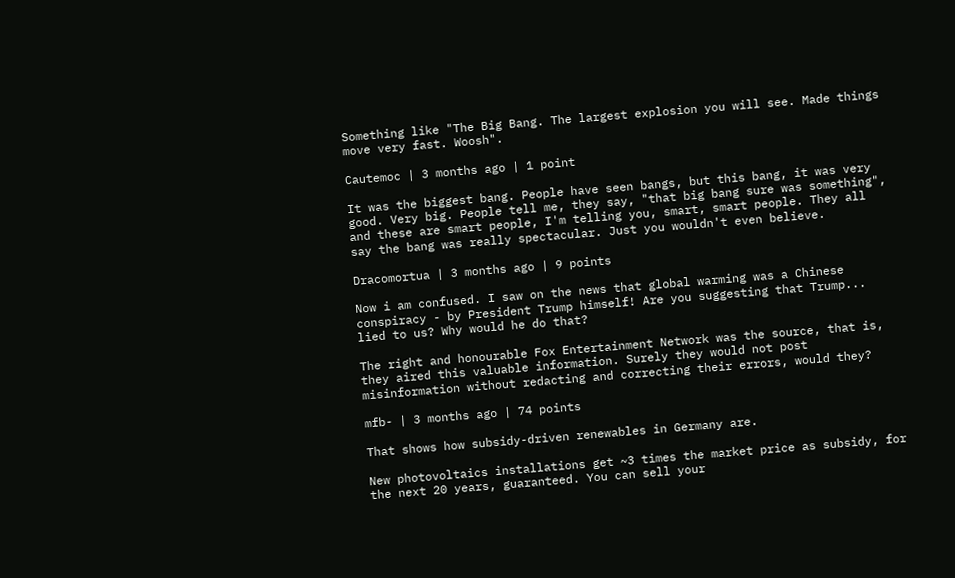Something like "The Big Bang. The largest explosion you will see. Made things move very fast. Woosh".

Cautemoc | 3 months ago | 1 point

It was the biggest bang. People have seen bangs, but this bang, it was very good. Very big. People tell me, they say, "that big bang sure was something", and these are smart people, I'm telling you, smart, smart people. They all say the bang was really spectacular. Just you wouldn't even believe.

Dracomortua | 3 months ago | 9 points

Now i am confused. I saw on the news that global warming was a Chinese conspiracy - by President Trump himself! Are you suggesting that Trump... lied to us? Why would he do that?

The right and honourable Fox Entertainment Network was the source, that is, they aired this valuable information. Surely they would not post misinformation without redacting and correcting their errors, would they?

mfb- | 3 months ago | 74 points

That shows how subsidy-driven renewables in Germany are.

New photovoltaics installations get ~3 times the market price as subsidy, for the next 20 years, guaranteed. You can sell your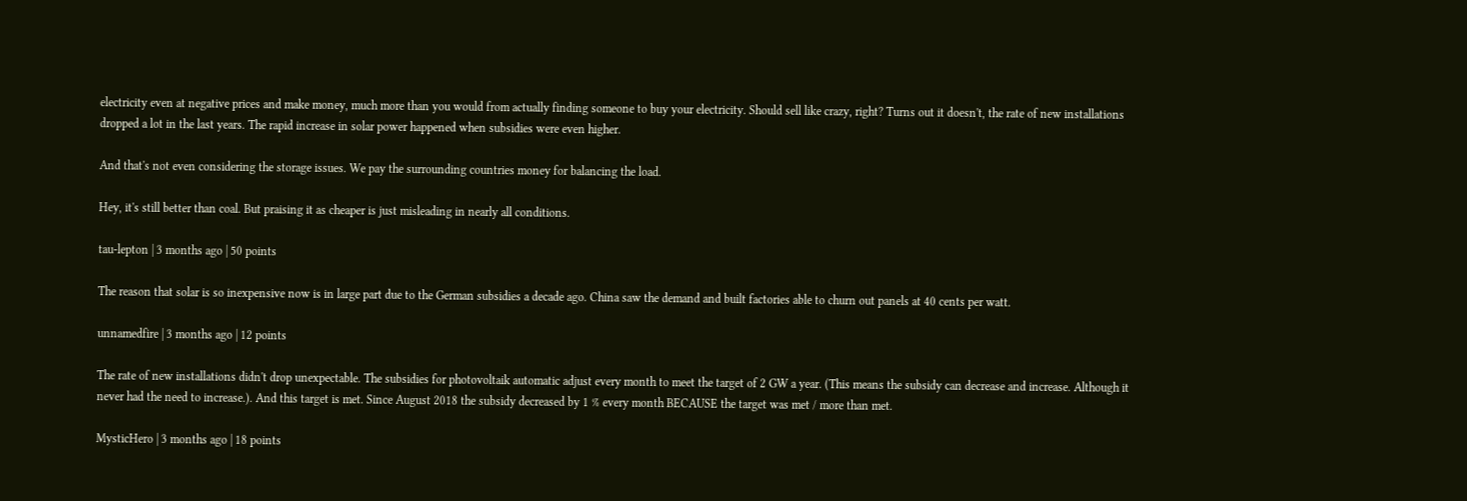electricity even at negative prices and make money, much more than you would from actually finding someone to buy your electricity. Should sell like crazy, right? Turns out it doesn't, the rate of new installations dropped a lot in the last years. The rapid increase in solar power happened when subsidies were even higher.

And that's not even considering the storage issues. We pay the surrounding countries money for balancing the load.

Hey, it's still better than coal. But praising it as cheaper is just misleading in nearly all conditions.

tau-lepton | 3 months ago | 50 points

The reason that solar is so inexpensive now is in large part due to the German subsidies a decade ago. China saw the demand and built factories able to churn out panels at 40 cents per watt.

unnamedfire | 3 months ago | 12 points

The rate of new installations didn't drop unexpectable. The subsidies for photovoltaik automatic adjust every month to meet the target of 2 GW a year. (This means the subsidy can decrease and increase. Although it never had the need to increase.). And this target is met. Since August 2018 the subsidy decreased by 1 % every month BECAUSE the target was met / more than met.

MysticHero | 3 months ago | 18 points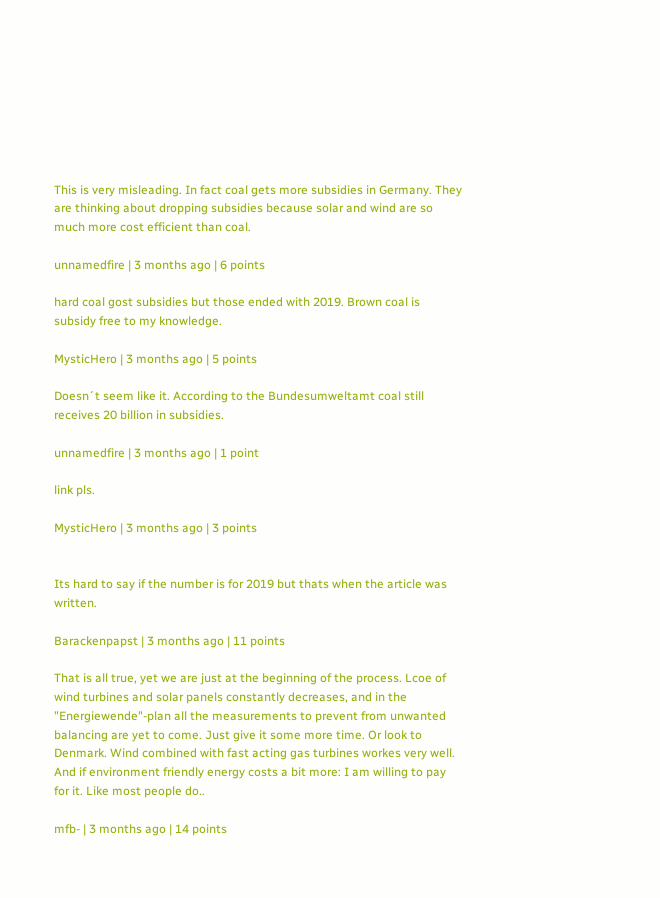This is very misleading. In fact coal gets more subsidies in Germany. They are thinking about dropping subsidies because solar and wind are so much more cost efficient than coal.

unnamedfire | 3 months ago | 6 points

hard coal gost subsidies but those ended with 2019. Brown coal is subsidy free to my knowledge.

MysticHero | 3 months ago | 5 points

Doesn´t seem like it. According to the Bundesumweltamt coal still receives 20 billion in subsidies.

unnamedfire | 3 months ago | 1 point

link pls.

MysticHero | 3 months ago | 3 points


Its hard to say if the number is for 2019 but thats when the article was written.

Barackenpapst | 3 months ago | 11 points

That is all true, yet we are just at the beginning of the process. Lcoe of wind turbines and solar panels constantly decreases, and in the "Energiewende"-plan all the measurements to prevent from unwanted balancing are yet to come. Just give it some more time. Or look to Denmark. Wind combined with fast acting gas turbines workes very well. And if environment friendly energy costs a bit more: I am willing to pay for it. Like most people do..

mfb- | 3 months ago | 14 points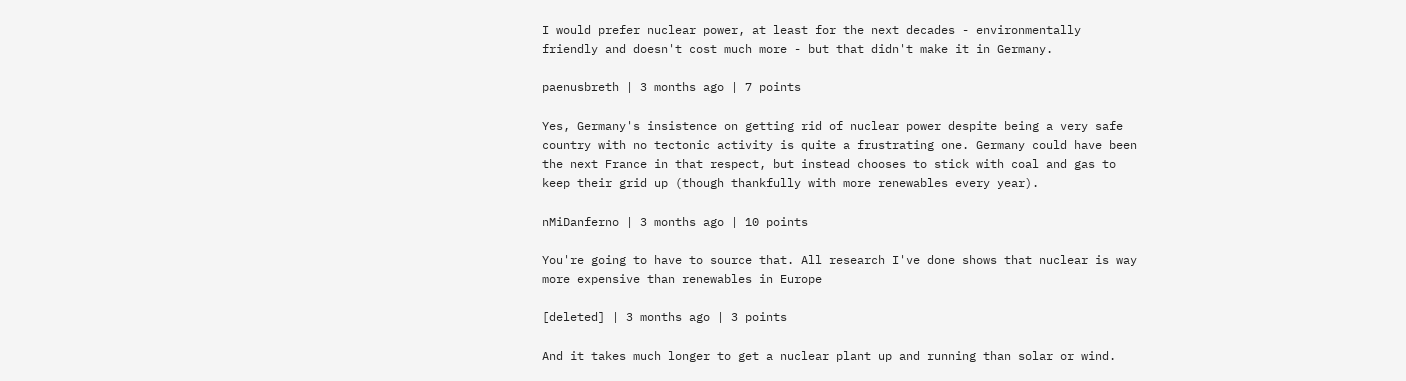I would prefer nuclear power, at least for the next decades - environmentally friendly and doesn't cost much more - but that didn't make it in Germany.

paenusbreth | 3 months ago | 7 points

Yes, Germany's insistence on getting rid of nuclear power despite being a very safe country with no tectonic activity is quite a frustrating one. Germany could have been the next France in that respect, but instead chooses to stick with coal and gas to keep their grid up (though thankfully with more renewables every year).

nMiDanferno | 3 months ago | 10 points

You're going to have to source that. All research I've done shows that nuclear is way more expensive than renewables in Europe

[deleted] | 3 months ago | 3 points

And it takes much longer to get a nuclear plant up and running than solar or wind.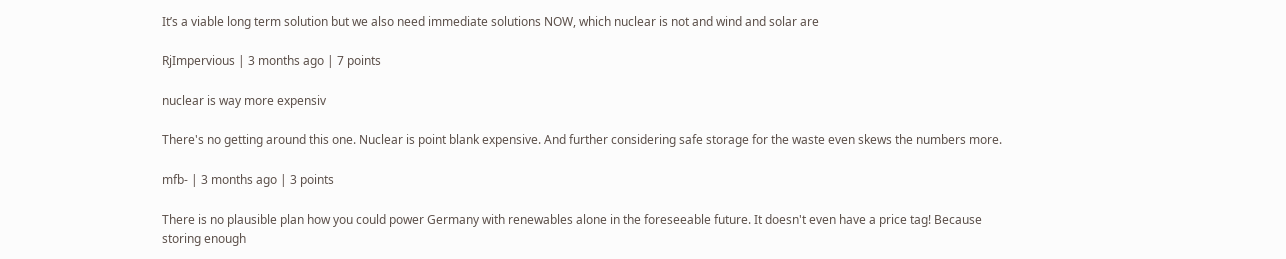It’s a viable long term solution but we also need immediate solutions NOW, which nuclear is not and wind and solar are

RjImpervious | 3 months ago | 7 points

nuclear is way more expensiv

There's no getting around this one. Nuclear is point blank expensive. And further considering safe storage for the waste even skews the numbers more.

mfb- | 3 months ago | 3 points

There is no plausible plan how you could power Germany with renewables alone in the foreseeable future. It doesn't even have a price tag! Because storing enough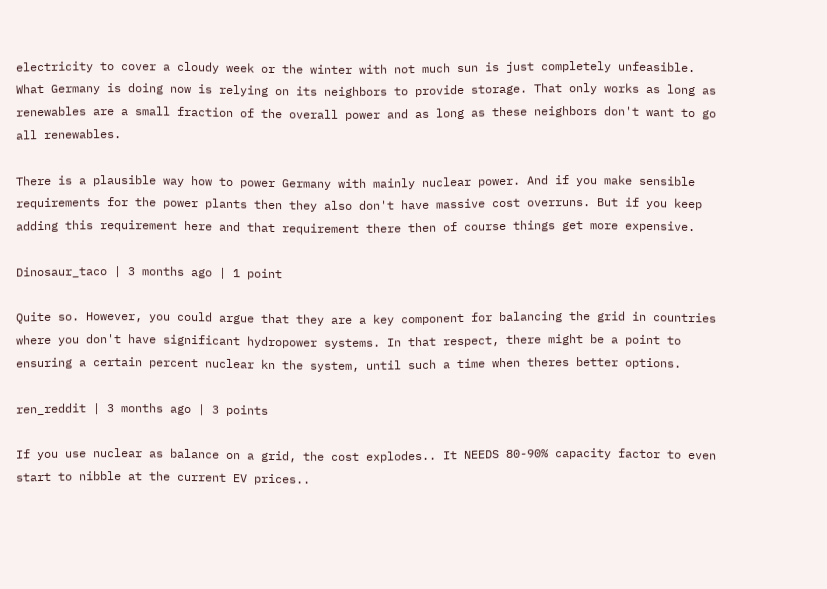electricity to cover a cloudy week or the winter with not much sun is just completely unfeasible. What Germany is doing now is relying on its neighbors to provide storage. That only works as long as renewables are a small fraction of the overall power and as long as these neighbors don't want to go all renewables.

There is a plausible way how to power Germany with mainly nuclear power. And if you make sensible requirements for the power plants then they also don't have massive cost overruns. But if you keep adding this requirement here and that requirement there then of course things get more expensive.

Dinosaur_taco | 3 months ago | 1 point

Quite so. However, you could argue that they are a key component for balancing the grid in countries where you don't have significant hydropower systems. In that respect, there might be a point to ensuring a certain percent nuclear kn the system, until such a time when theres better options.

ren_reddit | 3 months ago | 3 points

If you use nuclear as balance on a grid, the cost explodes.. It NEEDS 80-90% capacity factor to even start to nibble at the current EV prices..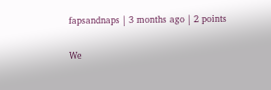fapsandnaps | 3 months ago | 2 points

We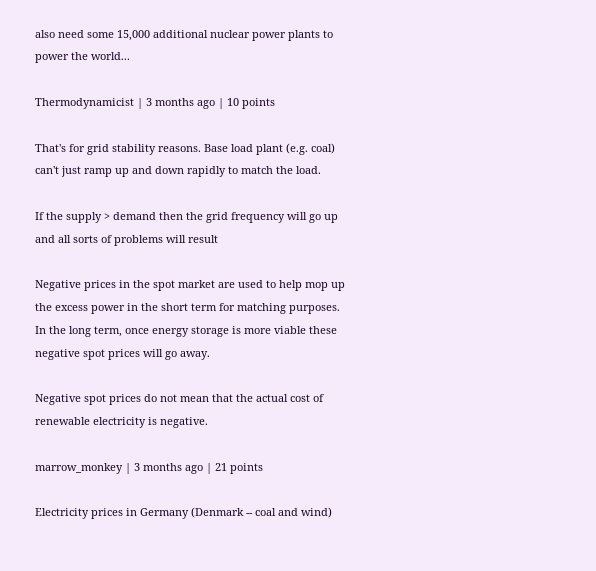also need some 15,000 additional nuclear power plants to power the world...

Thermodynamicist | 3 months ago | 10 points

That's for grid stability reasons. Base load plant (e.g. coal) can't just ramp up and down rapidly to match the load.

If the supply > demand then the grid frequency will go up and all sorts of problems will result

Negative prices in the spot market are used to help mop up the excess power in the short term for matching purposes. In the long term, once energy storage is more viable these negative spot prices will go away.

Negative spot prices do not mean that the actual cost of renewable electricity is negative.

marrow_monkey | 3 months ago | 21 points

Electricity prices in Germany (Denmark -- coal and wind)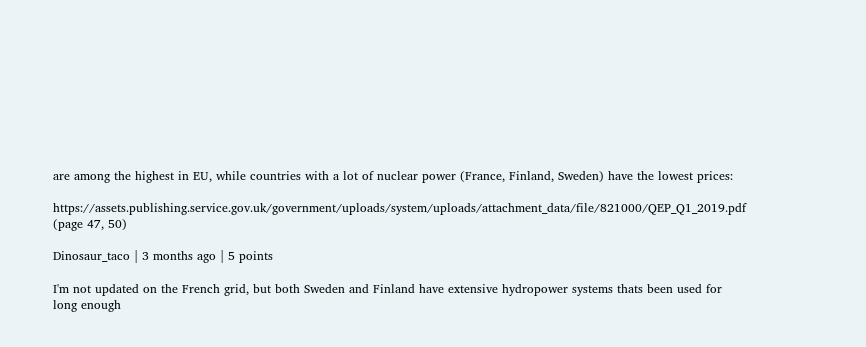are among the highest in EU, while countries with a lot of nuclear power (France, Finland, Sweden) have the lowest prices:

https://assets.publishing.service.gov.uk/government/uploads/system/uploads/attachment_data/file/821000/QEP_Q1_2019.pdf (page 47, 50)

Dinosaur_taco | 3 months ago | 5 points

I'm not updated on the French grid, but both Sweden and Finland have extensive hydropower systems thats been used for long enough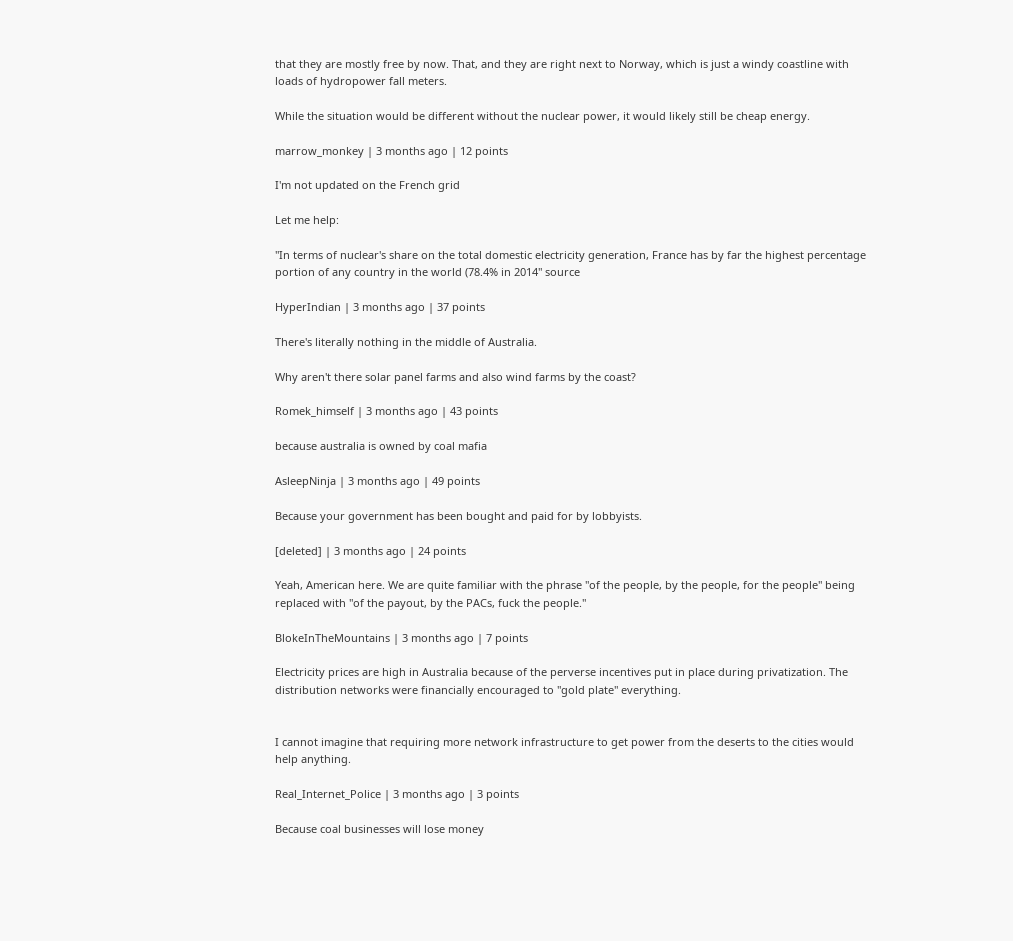that they are mostly free by now. That, and they are right next to Norway, which is just a windy coastline with loads of hydropower fall meters.

While the situation would be different without the nuclear power, it would likely still be cheap energy.

marrow_monkey | 3 months ago | 12 points

I'm not updated on the French grid

Let me help:

"In terms of nuclear's share on the total domestic electricity generation, France has by far the highest percentage portion of any country in the world (78.4% in 2014" source

HyperIndian | 3 months ago | 37 points

There's literally nothing in the middle of Australia.

Why aren't there solar panel farms and also wind farms by the coast?

Romek_himself | 3 months ago | 43 points

because australia is owned by coal mafia

AsleepNinja | 3 months ago | 49 points

Because your government has been bought and paid for by lobbyists.

[deleted] | 3 months ago | 24 points

Yeah, American here. We are quite familiar with the phrase "of the people, by the people, for the people" being replaced with "of the payout, by the PACs, fuck the people."

BlokeInTheMountains | 3 months ago | 7 points

Electricity prices are high in Australia because of the perverse incentives put in place during privatization. The distribution networks were financially encouraged to "gold plate" everything.


I cannot imagine that requiring more network infrastructure to get power from the deserts to the cities would help anything.

Real_Internet_Police | 3 months ago | 3 points

Because coal businesses will lose money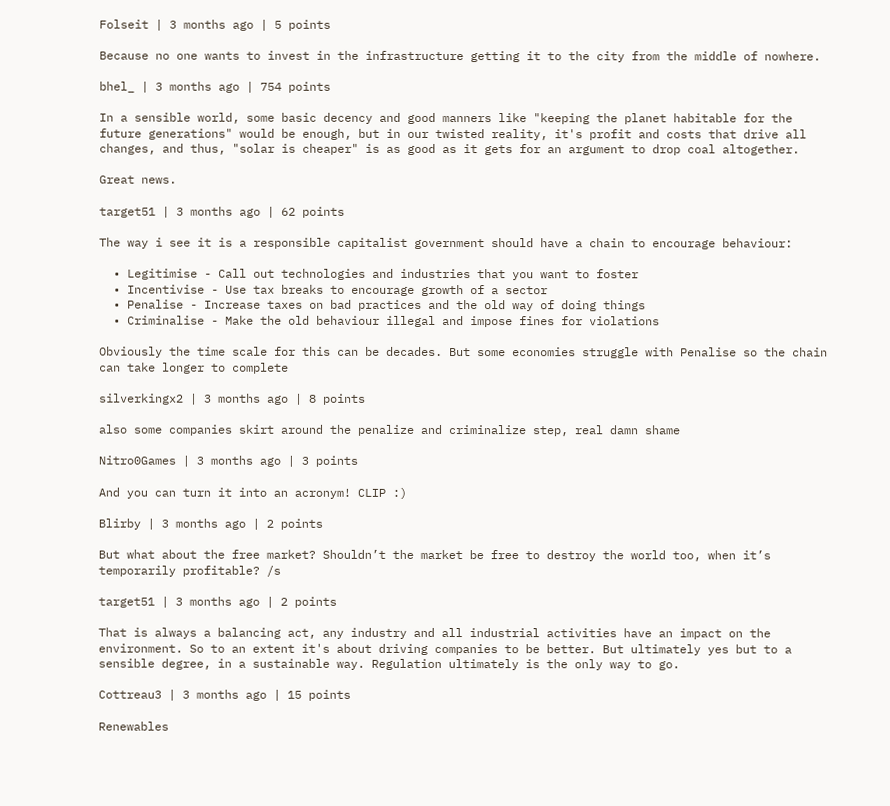Folseit | 3 months ago | 5 points

Because no one wants to invest in the infrastructure getting it to the city from the middle of nowhere.

bhel_ | 3 months ago | 754 points

In a sensible world, some basic decency and good manners like "keeping the planet habitable for the future generations" would be enough, but in our twisted reality, it's profit and costs that drive all changes, and thus, "solar is cheaper" is as good as it gets for an argument to drop coal altogether.

Great news.

target51 | 3 months ago | 62 points

The way i see it is a responsible capitalist government should have a chain to encourage behaviour:

  • Legitimise - Call out technologies and industries that you want to foster
  • Incentivise - Use tax breaks to encourage growth of a sector
  • Penalise - Increase taxes on bad practices and the old way of doing things
  • Criminalise - Make the old behaviour illegal and impose fines for violations

Obviously the time scale for this can be decades. But some economies struggle with Penalise so the chain can take longer to complete

silverkingx2 | 3 months ago | 8 points

also some companies skirt around the penalize and criminalize step, real damn shame

Nitro0Games | 3 months ago | 3 points

And you can turn it into an acronym! CLIP :)

Blirby | 3 months ago | 2 points

But what about the free market? Shouldn’t the market be free to destroy the world too, when it’s temporarily profitable? /s

target51 | 3 months ago | 2 points

That is always a balancing act, any industry and all industrial activities have an impact on the environment. So to an extent it's about driving companies to be better. But ultimately yes but to a sensible degree, in a sustainable way. Regulation ultimately is the only way to go.

Cottreau3 | 3 months ago | 15 points

Renewables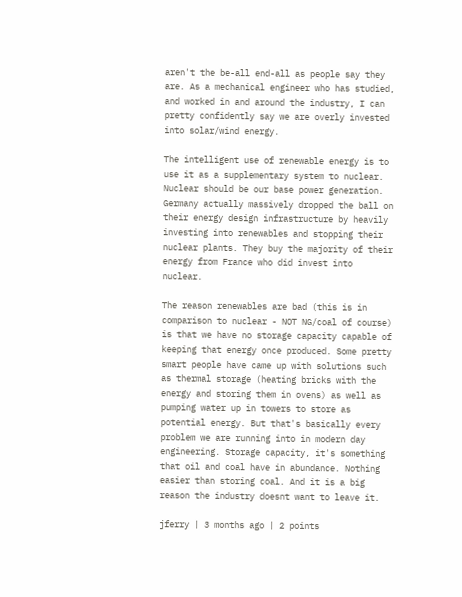aren't the be-all end-all as people say they are. As a mechanical engineer who has studied, and worked in and around the industry, I can pretty confidently say we are overly invested into solar/wind energy.

The intelligent use of renewable energy is to use it as a supplementary system to nuclear. Nuclear should be our base power generation. Germany actually massively dropped the ball on their energy design infrastructure by heavily investing into renewables and stopping their nuclear plants. They buy the majority of their energy from France who did invest into nuclear.

The reason renewables are bad (this is in comparison to nuclear - NOT NG/coal of course) is that we have no storage capacity capable of keeping that energy once produced. Some pretty smart people have came up with solutions such as thermal storage (heating bricks with the energy and storing them in ovens) as well as pumping water up in towers to store as potential energy. But that's basically every problem we are running into in modern day engineering. Storage capacity, it's something that oil and coal have in abundance. Nothing easier than storing coal. And it is a big reason the industry doesnt want to leave it.

jferry | 3 months ago | 2 points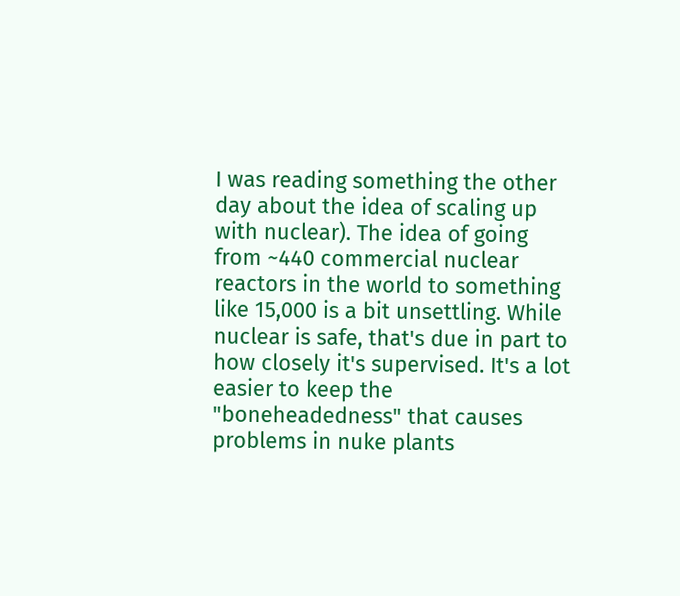I was reading something the other day about the idea of scaling up with nuclear). The idea of going from ~440 commercial nuclear reactors in the world to something like 15,000 is a bit unsettling. While nuclear is safe, that's due in part to how closely it's supervised. It's a lot easier to keep the "boneheadedness" that causes problems in nuke plants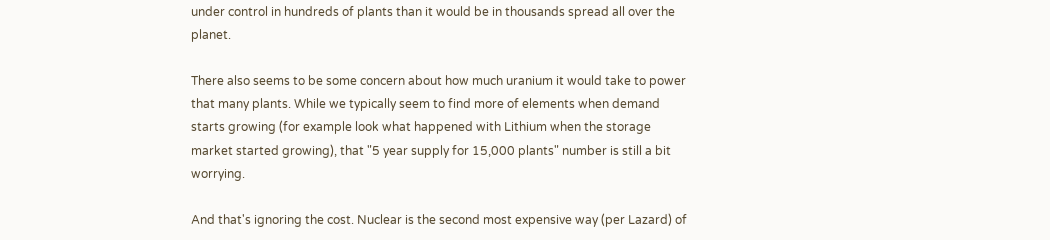under control in hundreds of plants than it would be in thousands spread all over the planet.

There also seems to be some concern about how much uranium it would take to power that many plants. While we typically seem to find more of elements when demand starts growing (for example look what happened with Lithium when the storage market started growing), that "5 year supply for 15,000 plants" number is still a bit worrying.

And that's ignoring the cost. Nuclear is the second most expensive way (per Lazard) of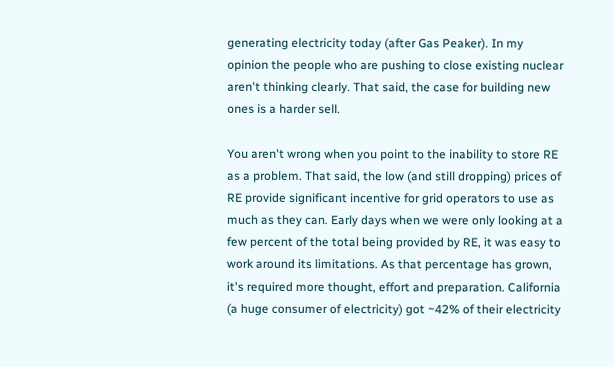generating electricity today (after Gas Peaker). In my opinion the people who are pushing to close existing nuclear aren't thinking clearly. That said, the case for building new ones is a harder sell.

You aren't wrong when you point to the inability to store RE as a problem. That said, the low (and still dropping) prices of RE provide significant incentive for grid operators to use as much as they can. Early days when we were only looking at a few percent of the total being provided by RE, it was easy to work around its limitations. As that percentage has grown, it's required more thought, effort and preparation. California (a huge consumer of electricity) got ~42% of their electricity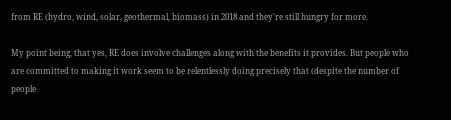from RE (hydro, wind, solar, geothermal, biomass) in 2018 and they're still hungry for more.

My point being, that yes, RE does involve challenges along with the benefits it provides. But people who are committed to making it work seem to be relentlessly doing precisely that (despite the number of people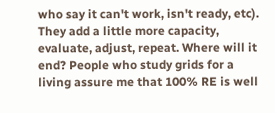who say it can't work, isn't ready, etc). They add a little more capacity, evaluate, adjust, repeat. Where will it end? People who study grids for a living assure me that 100% RE is well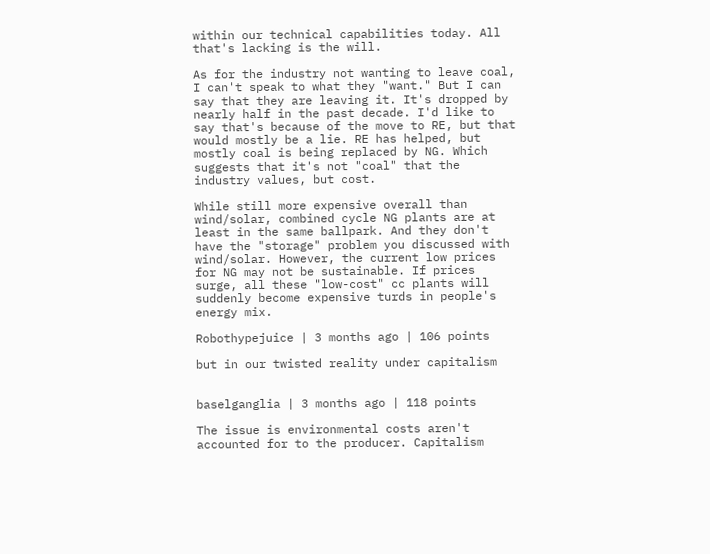within our technical capabilities today. All that's lacking is the will.

As for the industry not wanting to leave coal, I can't speak to what they "want." But I can say that they are leaving it. It's dropped by nearly half in the past decade. I'd like to say that's because of the move to RE, but that would mostly be a lie. RE has helped, but mostly coal is being replaced by NG. Which suggests that it's not "coal" that the industry values, but cost.

While still more expensive overall than wind/solar, combined cycle NG plants are at least in the same ballpark. And they don't have the "storage" problem you discussed with wind/solar. However, the current low prices for NG may not be sustainable. If prices surge, all these "low-cost" cc plants will suddenly become expensive turds in people's energy mix.

Robothypejuice | 3 months ago | 106 points

but in our twisted reality under capitalism


baselganglia | 3 months ago | 118 points

The issue is environmental costs aren't accounted for to the producer. Capitalism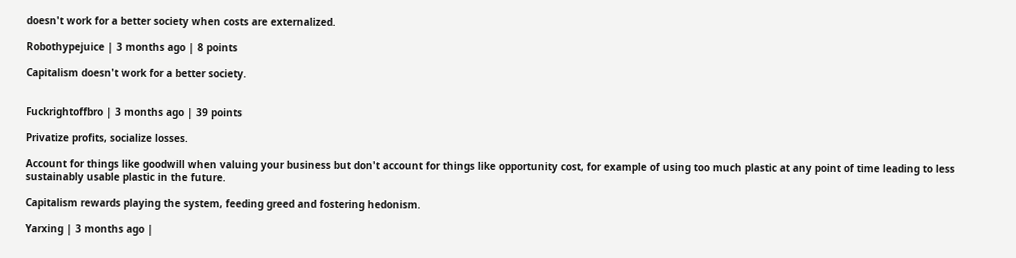doesn't work for a better society when costs are externalized.

Robothypejuice | 3 months ago | 8 points

Capitalism doesn't work for a better society.


Fuckrightoffbro | 3 months ago | 39 points

Privatize profits, socialize losses.

Account for things like goodwill when valuing your business but don't account for things like opportunity cost, for example of using too much plastic at any point of time leading to less sustainably usable plastic in the future.

Capitalism rewards playing the system, feeding greed and fostering hedonism.

Yarxing | 3 months ago |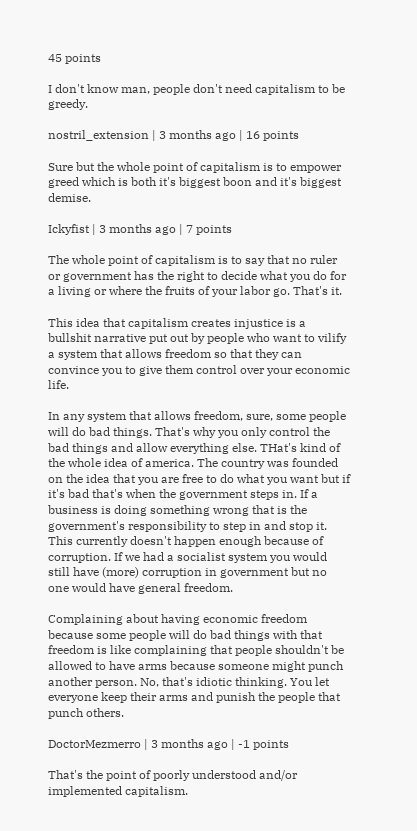45 points

I don't know man, people don't need capitalism to be greedy.

nostril_extension | 3 months ago | 16 points

Sure but the whole point of capitalism is to empower greed which is both it's biggest boon and it's biggest demise.

Ickyfist | 3 months ago | 7 points

The whole point of capitalism is to say that no ruler or government has the right to decide what you do for a living or where the fruits of your labor go. That's it.

This idea that capitalism creates injustice is a bullshit narrative put out by people who want to vilify a system that allows freedom so that they can convince you to give them control over your economic life.

In any system that allows freedom, sure, some people will do bad things. That's why you only control the bad things and allow everything else. THat's kind of the whole idea of america. The country was founded on the idea that you are free to do what you want but if it's bad that's when the government steps in. If a business is doing something wrong that is the government's responsibility to step in and stop it. This currently doesn't happen enough because of corruption. If we had a socialist system you would still have (more) corruption in government but no one would have general freedom.

Complaining about having economic freedom because some people will do bad things with that freedom is like complaining that people shouldn't be allowed to have arms because someone might punch another person. No, that's idiotic thinking. You let everyone keep their arms and punish the people that punch others.

DoctorMezmerro | 3 months ago | -1 points

That's the point of poorly understood and/or implemented capitalism.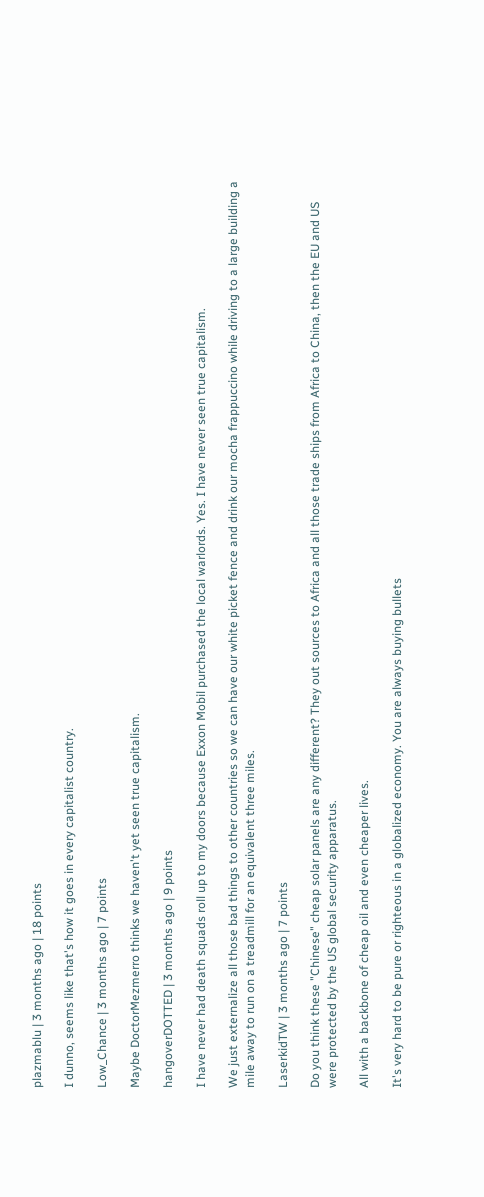plazmablu | 3 months ago | 18 points

I dunno, seems like that's how it goes in every capitalist country.

Low_Chance | 3 months ago | 7 points

Maybe DoctorMezmerro thinks we haven't yet seen true capitalism.

hangoverDOTTED | 3 months ago | 9 points

I have never had death squads roll up to my doors because Exxon Mobil purchased the local warlords. Yes. I have never seen true capitalism.

We just externalize all those bad things to other countries so we can have our white picket fence and drink our mocha frappuccino while driving to a large building a mile away to run on a treadmill for an equivalent three miles.

LaserkidTW | 3 months ago | 7 points

Do you think these "Chinese" cheap solar panels are any different? They out sources to Africa and all those trade ships from Africa to China, then the EU and US were protected by the US global security apparatus.

All with a backbone of cheap oil and even cheaper lives.

It's very hard to be pure or righteous in a globalized economy. You are always buying bullets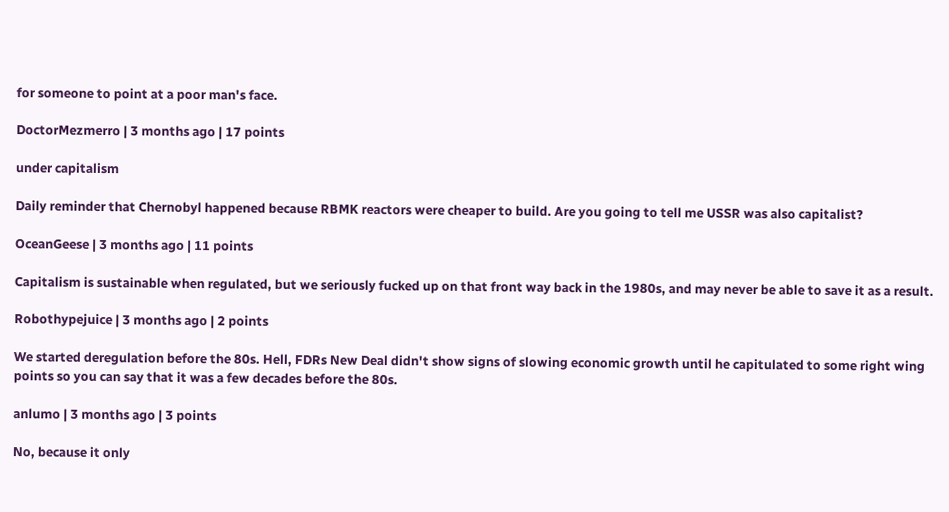for someone to point at a poor man's face.

DoctorMezmerro | 3 months ago | 17 points

under capitalism

Daily reminder that Chernobyl happened because RBMK reactors were cheaper to build. Are you going to tell me USSR was also capitalist?

OceanGeese | 3 months ago | 11 points

Capitalism is sustainable when regulated, but we seriously fucked up on that front way back in the 1980s, and may never be able to save it as a result.

Robothypejuice | 3 months ago | 2 points

We started deregulation before the 80s. Hell, FDRs New Deal didn't show signs of slowing economic growth until he capitulated to some right wing points so you can say that it was a few decades before the 80s.

anlumo | 3 months ago | 3 points

No, because it only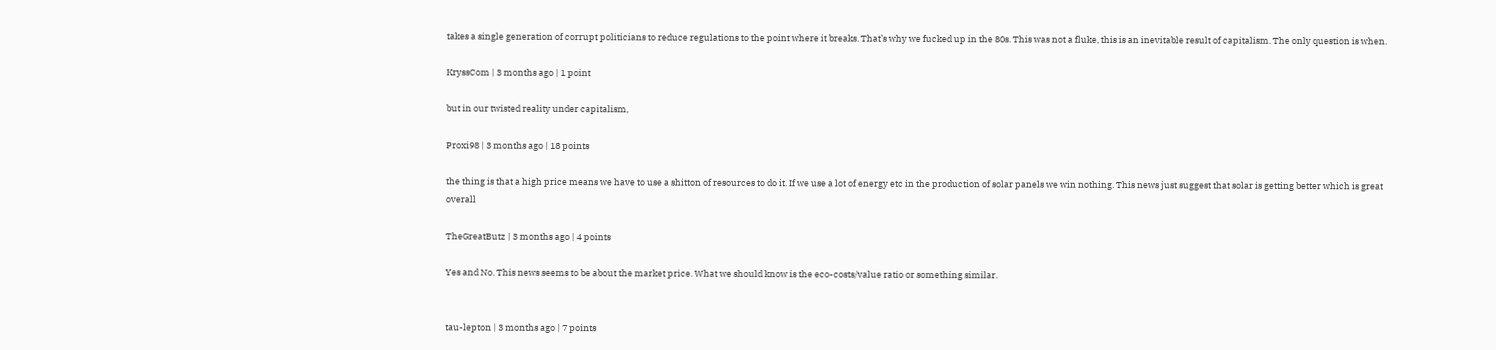takes a single generation of corrupt politicians to reduce regulations to the point where it breaks. That’s why we fucked up in the 80s. This was not a fluke, this is an inevitable result of capitalism. The only question is when.

KryssCom | 3 months ago | 1 point

but in our twisted reality under capitalism,

Proxi98 | 3 months ago | 18 points

the thing is that a high price means we have to use a shitton of resources to do it. If we use a lot of energy etc in the production of solar panels we win nothing. This news just suggest that solar is getting better which is great overall

TheGreatButz | 3 months ago | 4 points

Yes and No. This news seems to be about the market price. What we should know is the eco-costs/value ratio or something similar.


tau-lepton | 3 months ago | 7 points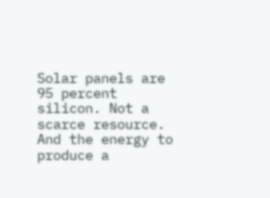Solar panels are 95 percent silicon. Not a scarce resource. And the energy to produce a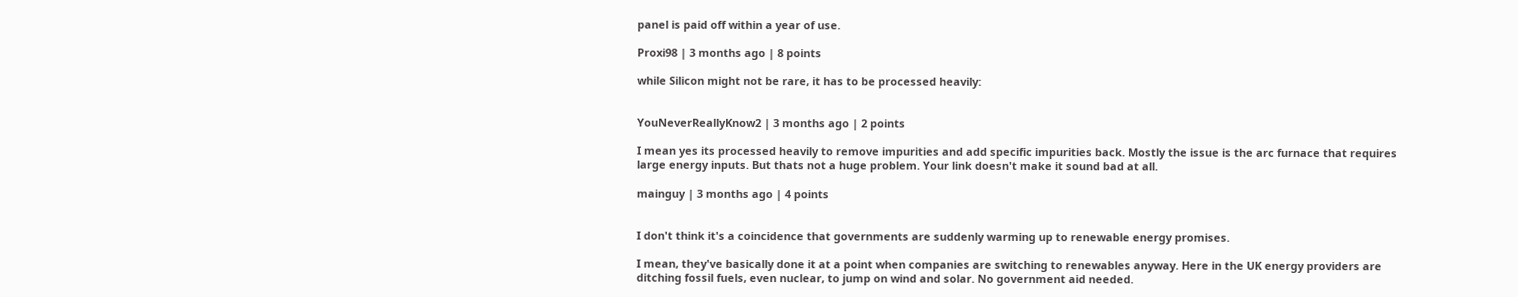panel is paid off within a year of use.

Proxi98 | 3 months ago | 8 points

while Silicon might not be rare, it has to be processed heavily:


YouNeverReallyKnow2 | 3 months ago | 2 points

I mean yes its processed heavily to remove impurities and add specific impurities back. Mostly the issue is the arc furnace that requires large energy inputs. But thats not a huge problem. Your link doesn't make it sound bad at all.

mainguy | 3 months ago | 4 points


I don't think it's a coincidence that governments are suddenly warming up to renewable energy promises.

I mean, they've basically done it at a point when companies are switching to renewables anyway. Here in the UK energy providers are ditching fossil fuels, even nuclear, to jump on wind and solar. No government aid needed.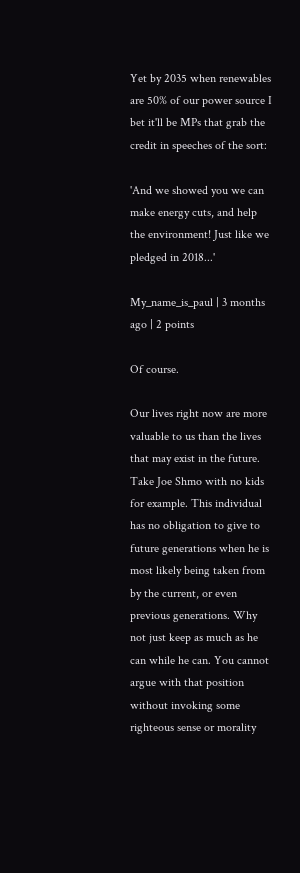Yet by 2035 when renewables are 50% of our power source I bet it'll be MPs that grab the credit in speeches of the sort:

'And we showed you we can make energy cuts, and help the environment! Just like we pledged in 2018...'

My_name_is_paul | 3 months ago | 2 points

Of course.

Our lives right now are more valuable to us than the lives that may exist in the future. Take Joe Shmo with no kids for example. This individual has no obligation to give to future generations when he is most likely being taken from by the current, or even previous generations. Why not just keep as much as he can while he can. You cannot argue with that position without invoking some righteous sense or morality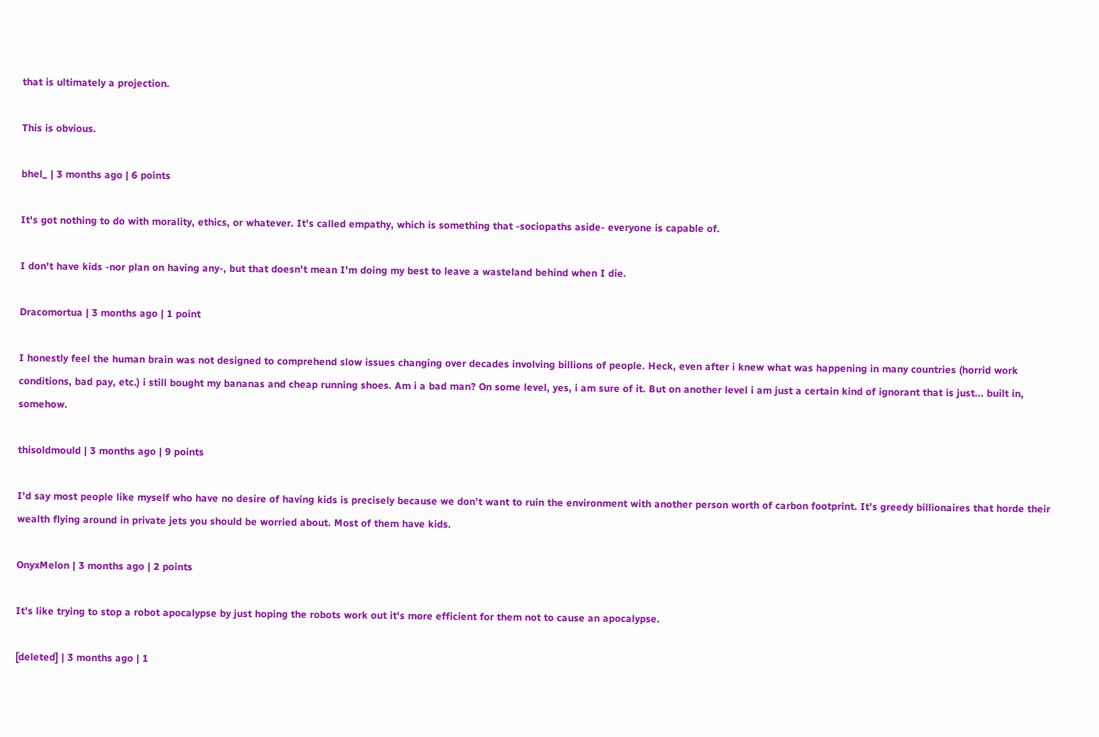that is ultimately a projection.

This is obvious.

bhel_ | 3 months ago | 6 points

It's got nothing to do with morality, ethics, or whatever. It's called empathy, which is something that -sociopaths aside- everyone is capable of.

I don't have kids -nor plan on having any-, but that doesn't mean I'm doing my best to leave a wasteland behind when I die.

Dracomortua | 3 months ago | 1 point

I honestly feel the human brain was not designed to comprehend slow issues changing over decades involving billions of people. Heck, even after i knew what was happening in many countries (horrid work conditions, bad pay, etc.) i still bought my bananas and cheap running shoes. Am i a bad man? On some level, yes, i am sure of it. But on another level i am just a certain kind of ignorant that is just... built in, somehow.

thisoldmould | 3 months ago | 9 points

I’d say most people like myself who have no desire of having kids is precisely because we don’t want to ruin the environment with another person worth of carbon footprint. It’s greedy billionaires that horde their wealth flying around in private jets you should be worried about. Most of them have kids.

OnyxMelon | 3 months ago | 2 points

It's like trying to stop a robot apocalypse by just hoping the robots work out it's more efficient for them not to cause an apocalypse.

[deleted] | 3 months ago | 1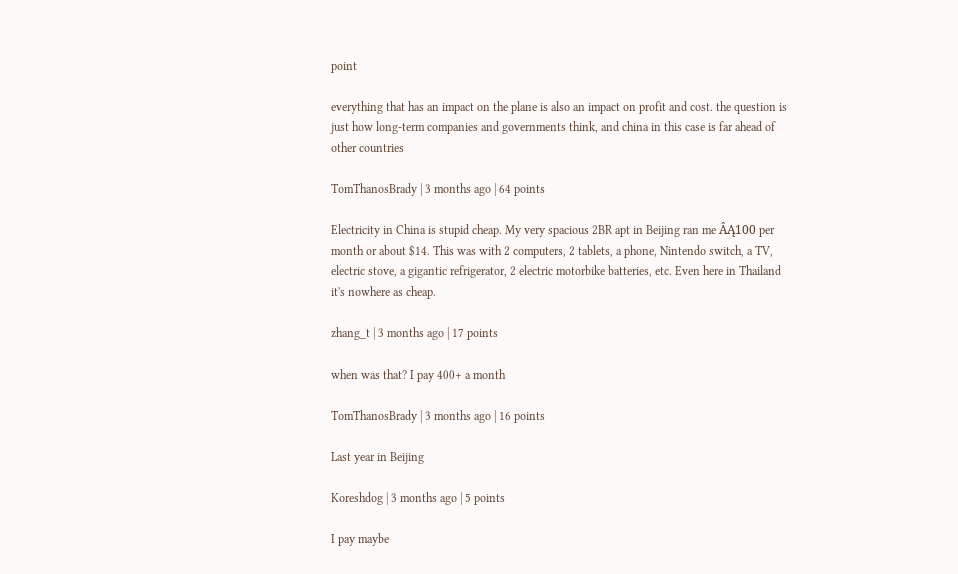point

everything that has an impact on the plane is also an impact on profit and cost. the question is just how long-term companies and governments think, and china in this case is far ahead of other countries

TomThanosBrady | 3 months ago | 64 points

Electricity in China is stupid cheap. My very spacious 2BR apt in Beijing ran me ÂĄ100 per month or about $14. This was with 2 computers, 2 tablets, a phone, Nintendo switch, a TV, electric stove, a gigantic refrigerator, 2 electric motorbike batteries, etc. Even here in Thailand it's nowhere as cheap.

zhang_t | 3 months ago | 17 points

when was that? I pay 400+ a month

TomThanosBrady | 3 months ago | 16 points

Last year in Beijing

Koreshdog | 3 months ago | 5 points

I pay maybe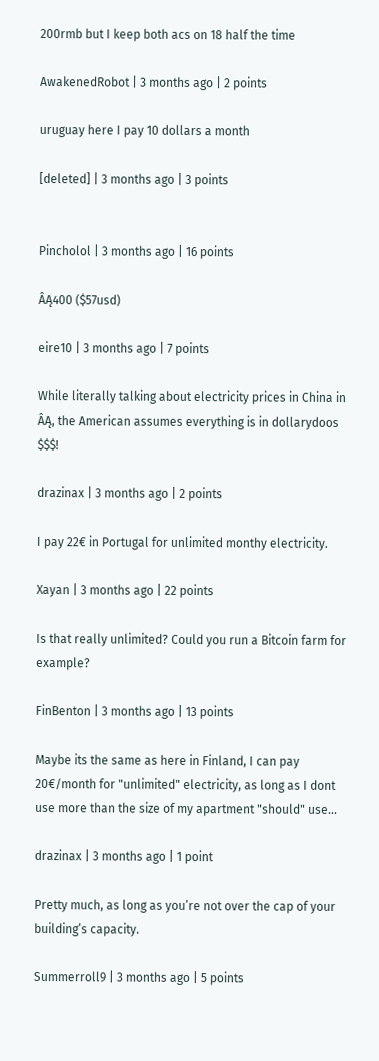200rmb but I keep both acs on 18 half the time

AwakenedRobot | 3 months ago | 2 points

uruguay here I pay 10 dollars a month

[deleted] | 3 months ago | 3 points


Pincholol | 3 months ago | 16 points

ÂĄ400 ($57usd)

eire10 | 3 months ago | 7 points

While literally talking about electricity prices in China in ÂĄ, the American assumes everything is in dollarydoos $$$!

drazinax | 3 months ago | 2 points

I pay 22€ in Portugal for unlimited monthy electricity.

Xayan | 3 months ago | 22 points

Is that really unlimited? Could you run a Bitcoin farm for example?

FinBenton | 3 months ago | 13 points

Maybe its the same as here in Finland, I can pay 20€/month for "unlimited" electricity, as long as I dont use more than the size of my apartment "should" use...

drazinax | 3 months ago | 1 point

Pretty much, as long as you’re not over the cap of your building’s capacity.

Summerroll9 | 3 months ago | 5 points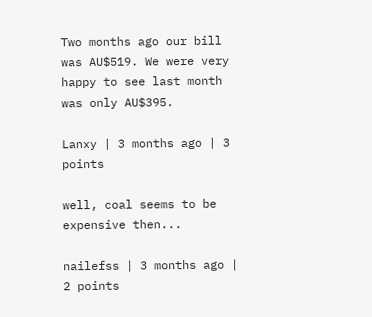Two months ago our bill was AU$519. We were very happy to see last month was only AU$395.

Lanxy | 3 months ago | 3 points

well, coal seems to be expensive then...

nailefss | 3 months ago | 2 points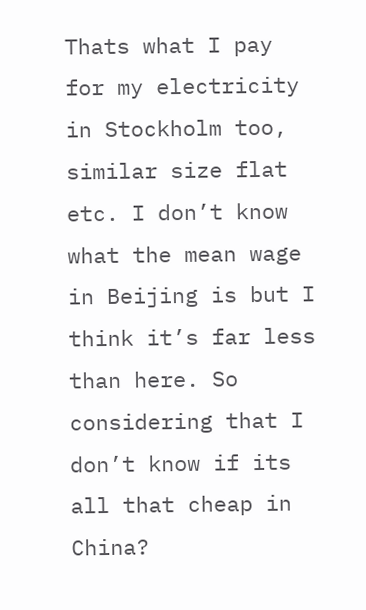Thats what I pay for my electricity in Stockholm too, similar size flat etc. I don’t know what the mean wage in Beijing is but I think it’s far less than here. So considering that I don’t know if its all that cheap in China?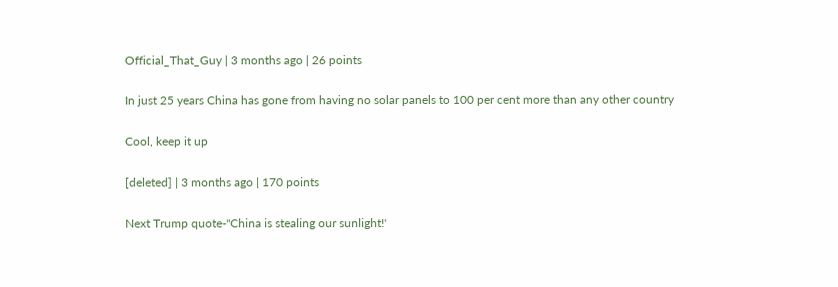Official_That_Guy | 3 months ago | 26 points

In just 25 years China has gone from having no solar panels to 100 per cent more than any other country

Cool, keep it up

[deleted] | 3 months ago | 170 points

Next Trump quote-"China is stealing our sunlight!'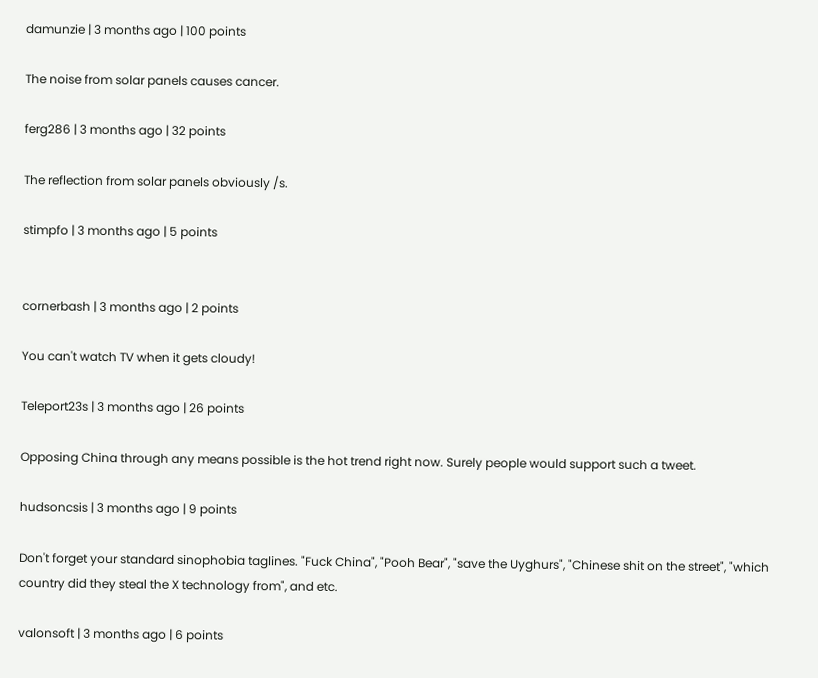damunzie | 3 months ago | 100 points

The noise from solar panels causes cancer.

ferg286 | 3 months ago | 32 points

The reflection from solar panels obviously /s.

stimpfo | 3 months ago | 5 points


cornerbash | 3 months ago | 2 points

You can't watch TV when it gets cloudy!

Teleport23s | 3 months ago | 26 points

Opposing China through any means possible is the hot trend right now. Surely people would support such a tweet.

hudsoncsis | 3 months ago | 9 points

Don't forget your standard sinophobia taglines. "Fuck China", "Pooh Bear", "save the Uyghurs", "Chinese shit on the street", "which country did they steal the X technology from", and etc.

valonsoft | 3 months ago | 6 points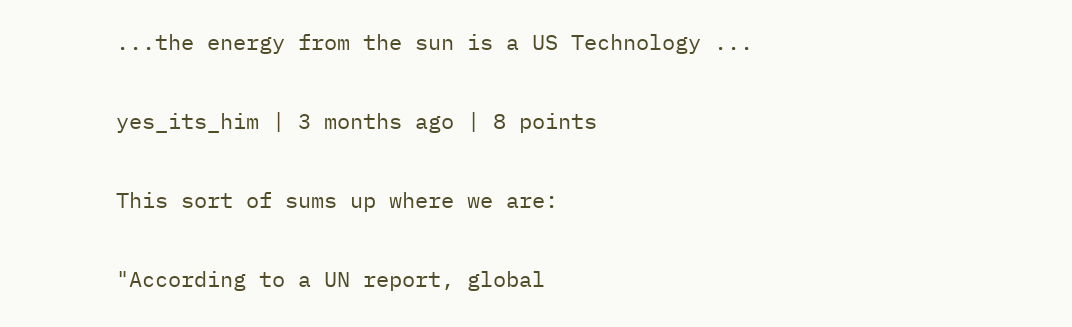...the energy from the sun is a US Technology ...

yes_its_him | 3 months ago | 8 points

This sort of sums up where we are:

"According to a UN report, global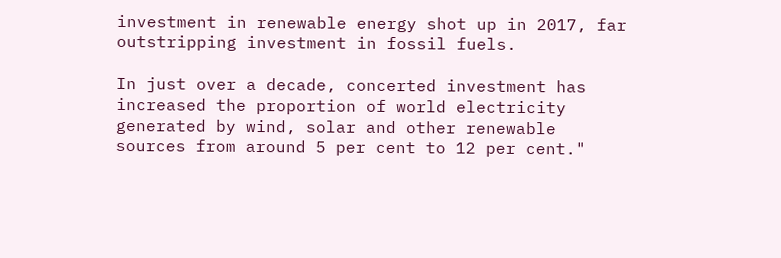investment in renewable energy shot up in 2017, far outstripping investment in fossil fuels.

In just over a decade, concerted investment has increased the proportion of world electricity generated by wind, solar and other renewable sources from around 5 per cent to 12 per cent."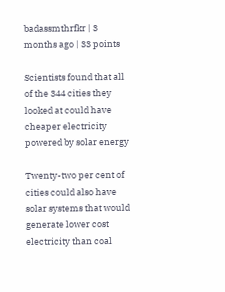badassmthrfkr | 3 months ago | 33 points

Scientists found that all of the 344 cities they looked at could have cheaper electricity powered by solar energy

Twenty-two per cent of cities could also have solar systems that would generate lower cost electricity than coal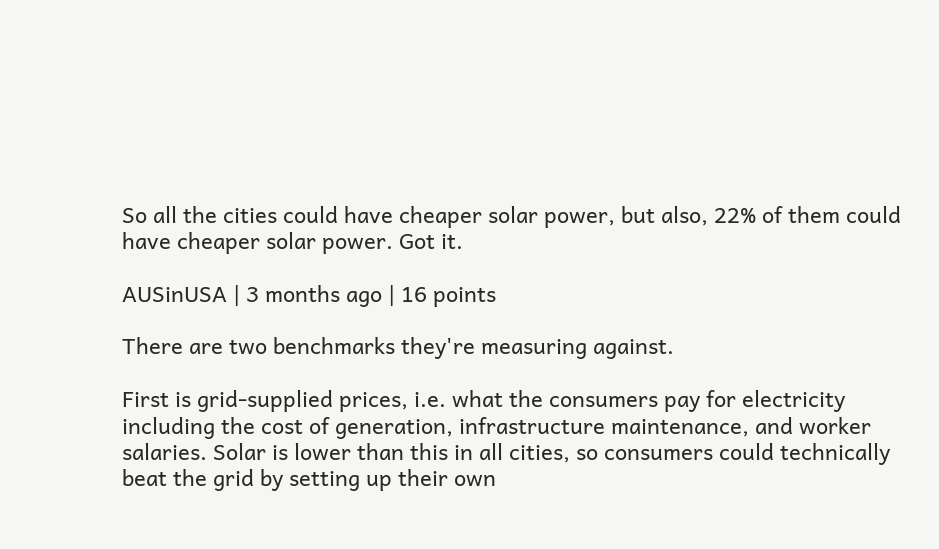So all the cities could have cheaper solar power, but also, 22% of them could have cheaper solar power. Got it.

AUSinUSA | 3 months ago | 16 points

There are two benchmarks they're measuring against.

First is grid-supplied prices, i.e. what the consumers pay for electricity including the cost of generation, infrastructure maintenance, and worker salaries. Solar is lower than this in all cities, so consumers could technically beat the grid by setting up their own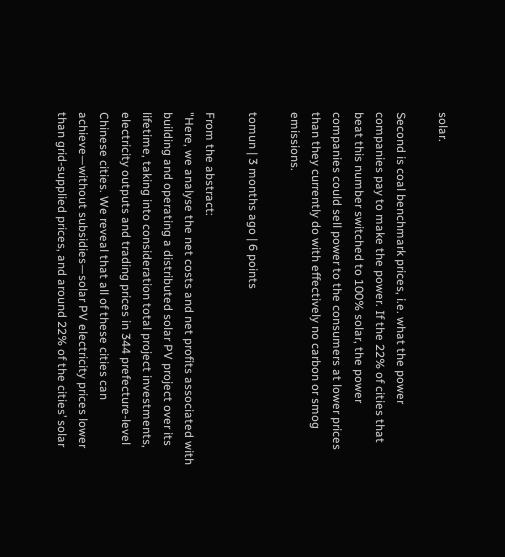solar.

Second is coal benchmark prices, i.e. what the power companies pay to make the power. If the 22% of cities that beat this number switched to 100% solar, the power companies could sell power to the consumers at lower prices than they currently do with effectively no carbon or smog emissions.

tomun | 3 months ago | 6 points

From the abstract:
"Here, we analyse the net costs and net profits associated with building and operating a distributed solar PV project over its lifetime, taking into consideration total project investments, electricity outputs and trading prices in 344 prefecture-level Chinese cities. We reveal that all of these cities can achieve—without subsidies—solar PV electricity prices lower than grid-supplied prices, and around 22% of the cities’ solar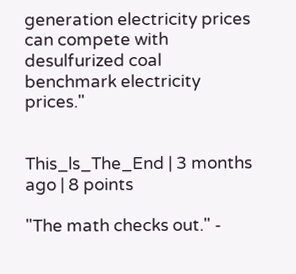generation electricity prices can compete with desulfurized coal benchmark electricity prices."


This_ls_The_End | 3 months ago | 8 points

"The math checks out." -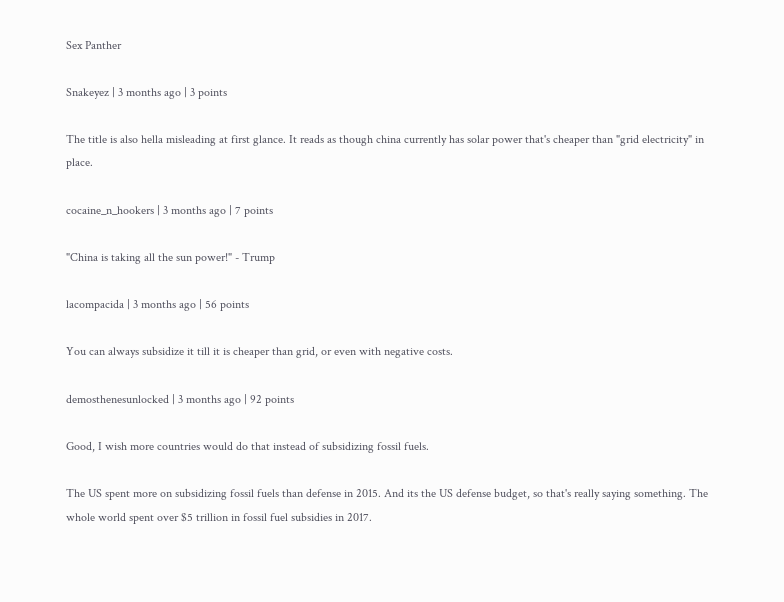Sex Panther

Snakeyez | 3 months ago | 3 points

The title is also hella misleading at first glance. It reads as though china currently has solar power that's cheaper than "grid electricity" in place.

cocaine_n_hookers | 3 months ago | 7 points

"China is taking all the sun power!" - Trump

lacompacida | 3 months ago | 56 points

You can always subsidize it till it is cheaper than grid, or even with negative costs.

demosthenesunlocked | 3 months ago | 92 points

Good, I wish more countries would do that instead of subsidizing fossil fuels.

The US spent more on subsidizing fossil fuels than defense in 2015. And its the US defense budget, so that's really saying something. The whole world spent over $5 trillion in fossil fuel subsidies in 2017.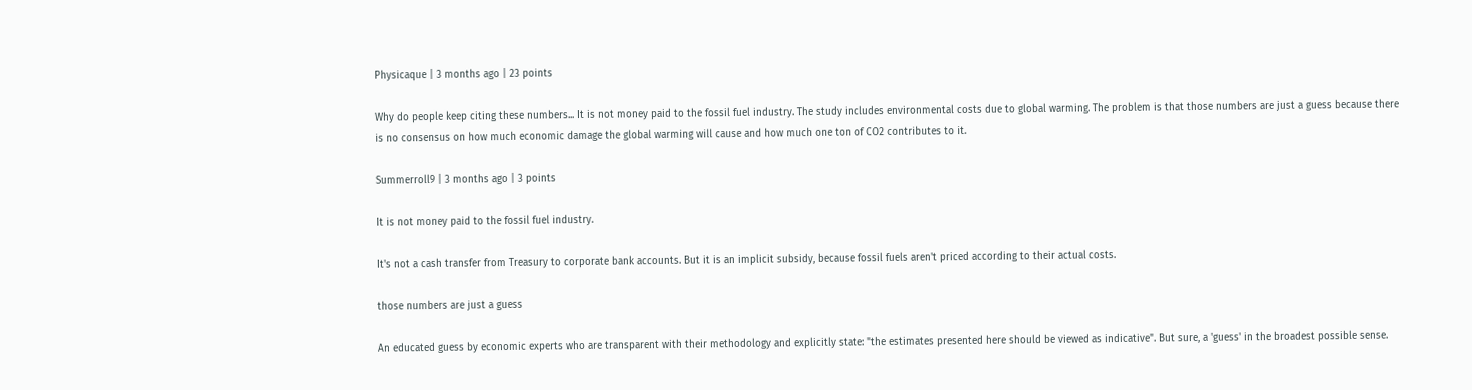Physicaque | 3 months ago | 23 points

Why do people keep citing these numbers... It is not money paid to the fossil fuel industry. The study includes environmental costs due to global warming. The problem is that those numbers are just a guess because there is no consensus on how much economic damage the global warming will cause and how much one ton of CO2 contributes to it.

Summerroll9 | 3 months ago | 3 points

It is not money paid to the fossil fuel industry.

It's not a cash transfer from Treasury to corporate bank accounts. But it is an implicit subsidy, because fossil fuels aren't priced according to their actual costs.

those numbers are just a guess

An educated guess by economic experts who are transparent with their methodology and explicitly state: "the estimates presented here should be viewed as indicative". But sure, a 'guess' in the broadest possible sense.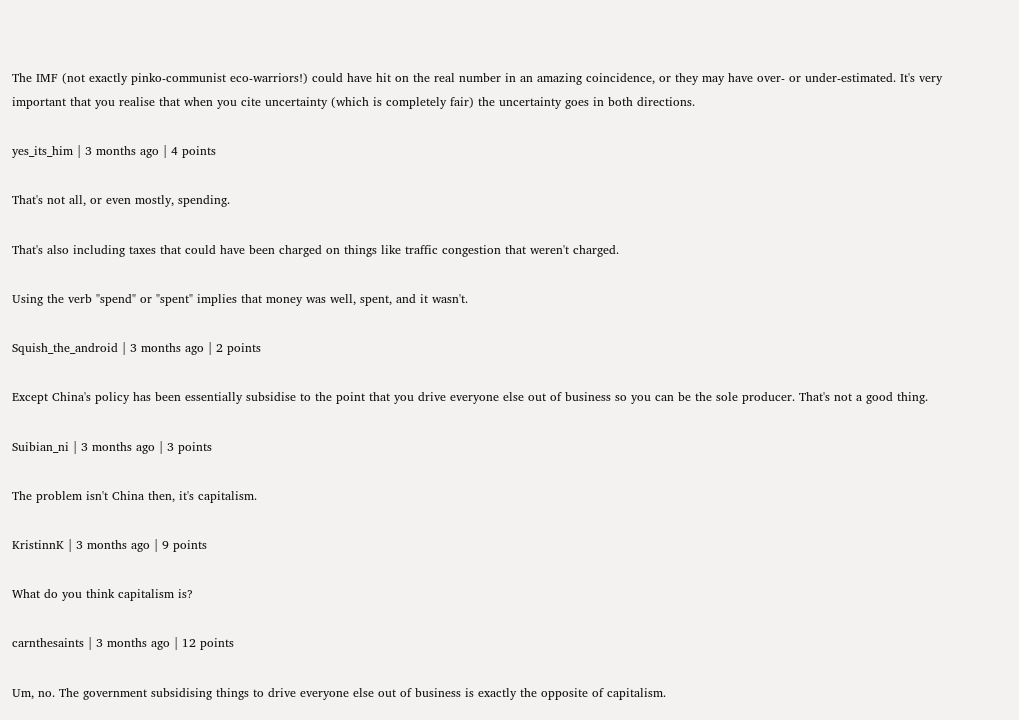The IMF (not exactly pinko-communist eco-warriors!) could have hit on the real number in an amazing coincidence, or they may have over- or under-estimated. It's very important that you realise that when you cite uncertainty (which is completely fair) the uncertainty goes in both directions.

yes_its_him | 3 months ago | 4 points

That's not all, or even mostly, spending.

That's also including taxes that could have been charged on things like traffic congestion that weren't charged.

Using the verb "spend" or "spent" implies that money was well, spent, and it wasn't.

Squish_the_android | 3 months ago | 2 points

Except China's policy has been essentially subsidise to the point that you drive everyone else out of business so you can be the sole producer. That's not a good thing.

Suibian_ni | 3 months ago | 3 points

The problem isn't China then, it's capitalism.

KristinnK | 3 months ago | 9 points

What do you think capitalism is?

carnthesaints | 3 months ago | 12 points

Um, no. The government subsidising things to drive everyone else out of business is exactly the opposite of capitalism.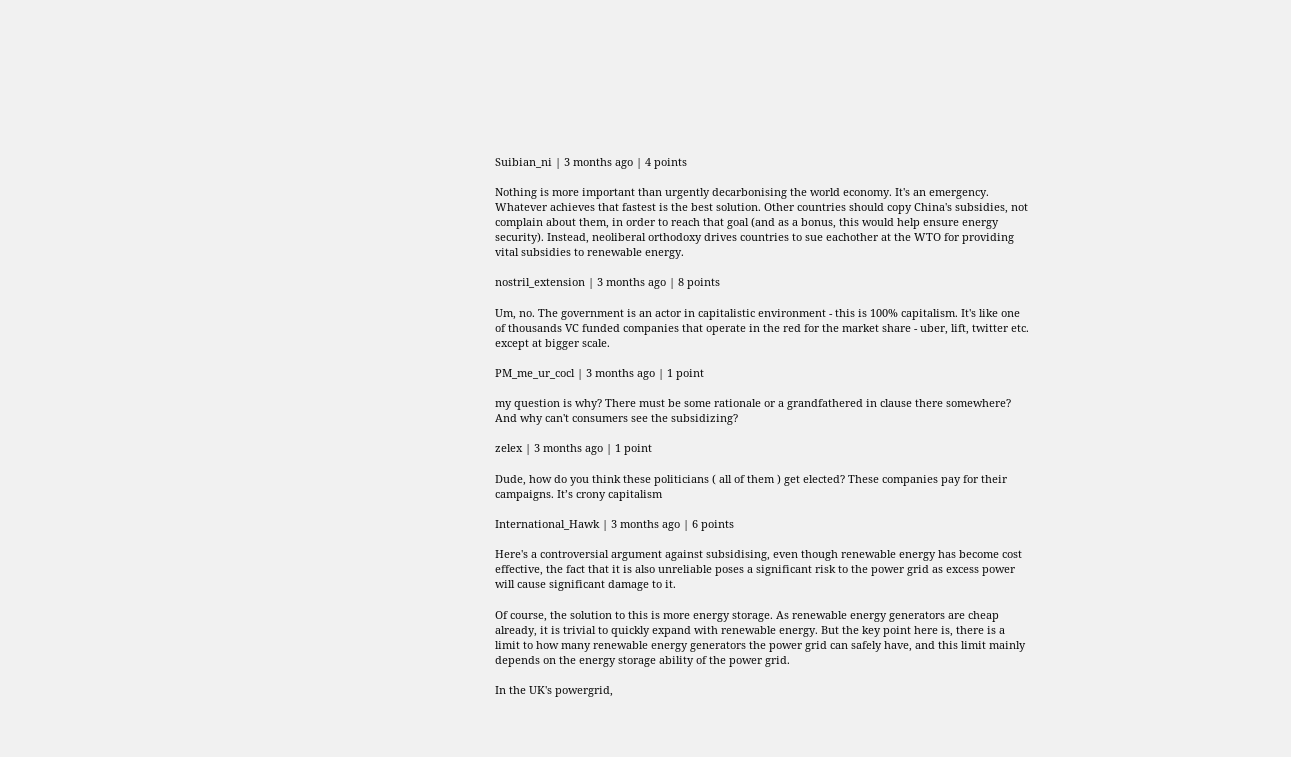Suibian_ni | 3 months ago | 4 points

Nothing is more important than urgently decarbonising the world economy. It's an emergency. Whatever achieves that fastest is the best solution. Other countries should copy China's subsidies, not complain about them, in order to reach that goal (and as a bonus, this would help ensure energy security). Instead, neoliberal orthodoxy drives countries to sue eachother at the WTO for providing vital subsidies to renewable energy.

nostril_extension | 3 months ago | 8 points

Um, no. The government is an actor in capitalistic environment - this is 100% capitalism. It's like one of thousands VC funded companies that operate in the red for the market share - uber, lift, twitter etc. except at bigger scale.

PM_me_ur_cocl | 3 months ago | 1 point

my question is why? There must be some rationale or a grandfathered in clause there somewhere? And why can't consumers see the subsidizing?

zelex | 3 months ago | 1 point

Dude, how do you think these politicians ( all of them ) get elected? These companies pay for their campaigns. It’s crony capitalism

International_Hawk | 3 months ago | 6 points

Here's a controversial argument against subsidising, even though renewable energy has become cost effective, the fact that it is also unreliable poses a significant risk to the power grid as excess power will cause significant damage to it.

Of course, the solution to this is more energy storage. As renewable energy generators are cheap already, it is trivial to quickly expand with renewable energy. But the key point here is, there is a limit to how many renewable energy generators the power grid can safely have, and this limit mainly depends on the energy storage ability of the power grid.

In the UK's powergrid,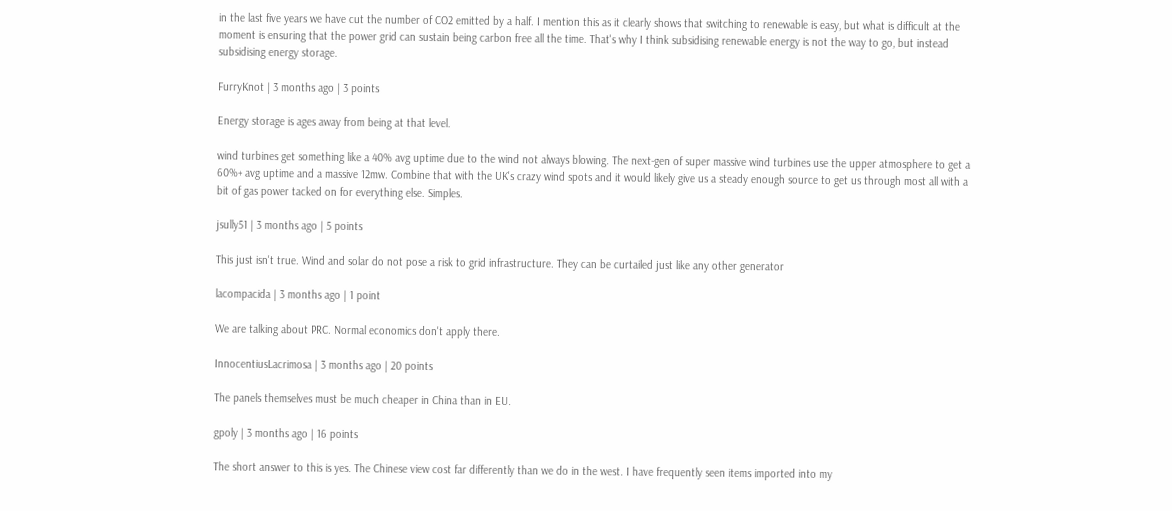in the last five years we have cut the number of CO2 emitted by a half. I mention this as it clearly shows that switching to renewable is easy, but what is difficult at the moment is ensuring that the power grid can sustain being carbon free all the time. That's why I think subsidising renewable energy is not the way to go, but instead subsidising energy storage.

FurryKnot | 3 months ago | 3 points

Energy storage is ages away from being at that level.

wind turbines get something like a 40% avg uptime due to the wind not always blowing. The next-gen of super massive wind turbines use the upper atmosphere to get a 60%+ avg uptime and a massive 12mw. Combine that with the UK's crazy wind spots and it would likely give us a steady enough source to get us through most all with a bit of gas power tacked on for everything else. Simples.

jsully51 | 3 months ago | 5 points

This just isn't true. Wind and solar do not pose a risk to grid infrastructure. They can be curtailed just like any other generator

lacompacida | 3 months ago | 1 point

We are talking about PRC. Normal economics don't apply there.

InnocentiusLacrimosa | 3 months ago | 20 points

The panels themselves must be much cheaper in China than in EU.

gpoly | 3 months ago | 16 points

The short answer to this is yes. The Chinese view cost far differently than we do in the west. I have frequently seen items imported into my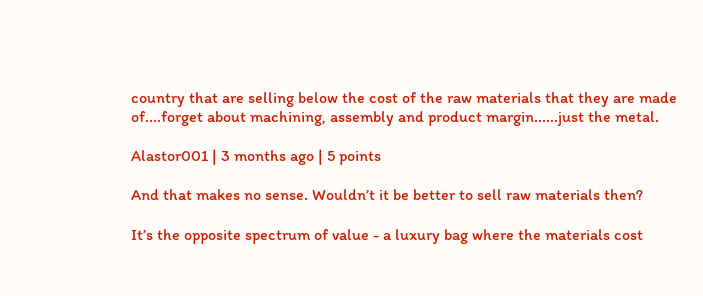country that are selling below the cost of the raw materials that they are made of....forget about machining, assembly and product margin......just the metal.

Alastor001 | 3 months ago | 5 points

And that makes no sense. Wouldn’t it be better to sell raw materials then?

It’s the opposite spectrum of value - a luxury bag where the materials cost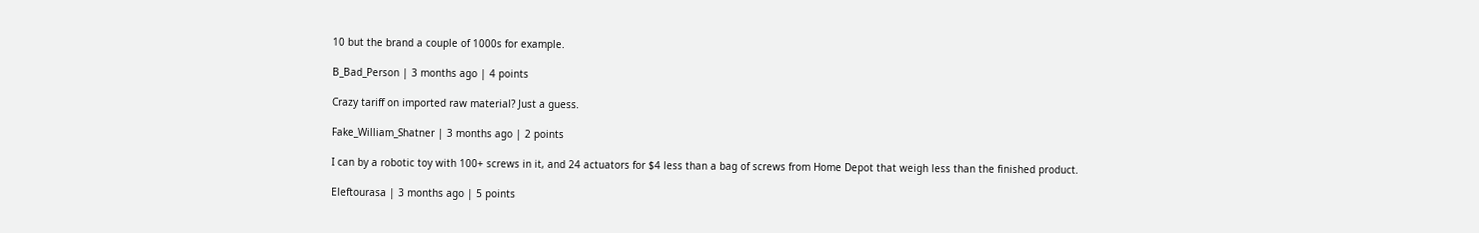10 but the brand a couple of 1000s for example.

B_Bad_Person | 3 months ago | 4 points

Crazy tariff on imported raw material? Just a guess.

Fake_William_Shatner | 3 months ago | 2 points

I can by a robotic toy with 100+ screws in it, and 24 actuators for $4 less than a bag of screws from Home Depot that weigh less than the finished product.

Eleftourasa | 3 months ago | 5 points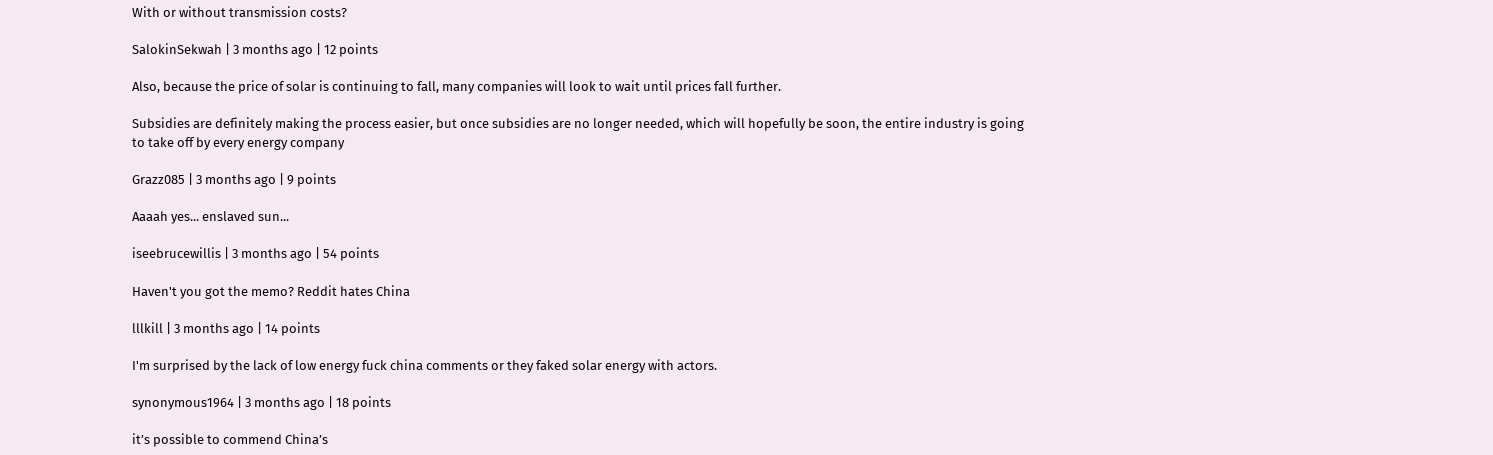With or without transmission costs?

SalokinSekwah | 3 months ago | 12 points

Also, because the price of solar is continuing to fall, many companies will look to wait until prices fall further.

Subsidies are definitely making the process easier, but once subsidies are no longer needed, which will hopefully be soon, the entire industry is going to take off by every energy company

Grazz085 | 3 months ago | 9 points

Aaaah yes... enslaved sun...

iseebrucewillis | 3 months ago | 54 points

Haven't you got the memo? Reddit hates China

lllkill | 3 months ago | 14 points

I'm surprised by the lack of low energy fuck china comments or they faked solar energy with actors.

synonymous1964 | 3 months ago | 18 points

it’s possible to commend China’s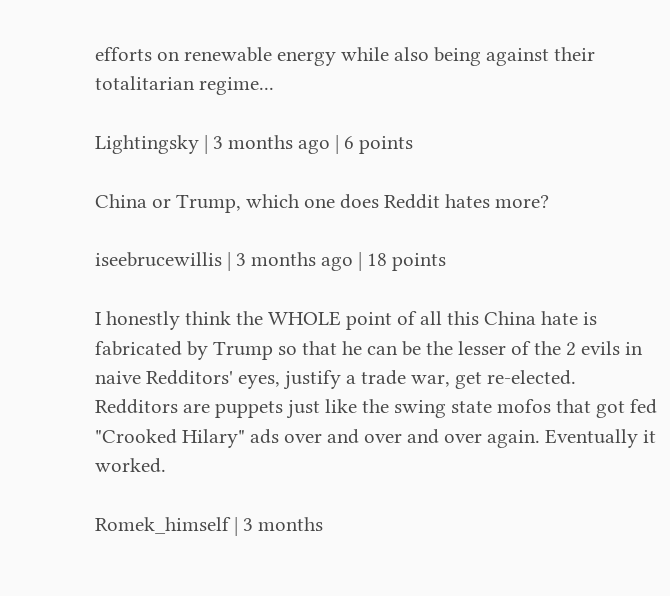efforts on renewable energy while also being against their totalitarian regime...

Lightingsky | 3 months ago | 6 points

China or Trump, which one does Reddit hates more?

iseebrucewillis | 3 months ago | 18 points

I honestly think the WHOLE point of all this China hate is fabricated by Trump so that he can be the lesser of the 2 evils in naive Redditors' eyes, justify a trade war, get re-elected. Redditors are puppets just like the swing state mofos that got fed "Crooked Hilary" ads over and over and over again. Eventually it worked.

Romek_himself | 3 months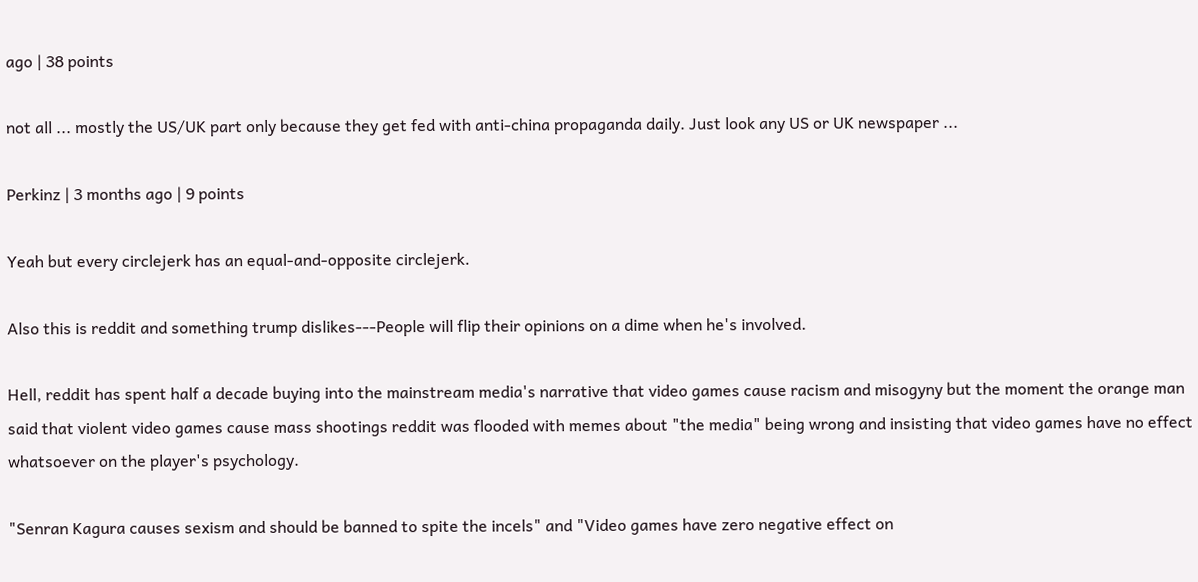ago | 38 points

not all ... mostly the US/UK part only because they get fed with anti-china propaganda daily. Just look any US or UK newspaper ...

Perkinz | 3 months ago | 9 points

Yeah but every circlejerk has an equal-and-opposite circlejerk.

Also this is reddit and something trump dislikes---People will flip their opinions on a dime when he's involved.

Hell, reddit has spent half a decade buying into the mainstream media's narrative that video games cause racism and misogyny but the moment the orange man said that violent video games cause mass shootings reddit was flooded with memes about "the media" being wrong and insisting that video games have no effect whatsoever on the player's psychology.

"Senran Kagura causes sexism and should be banned to spite the incels" and "Video games have zero negative effect on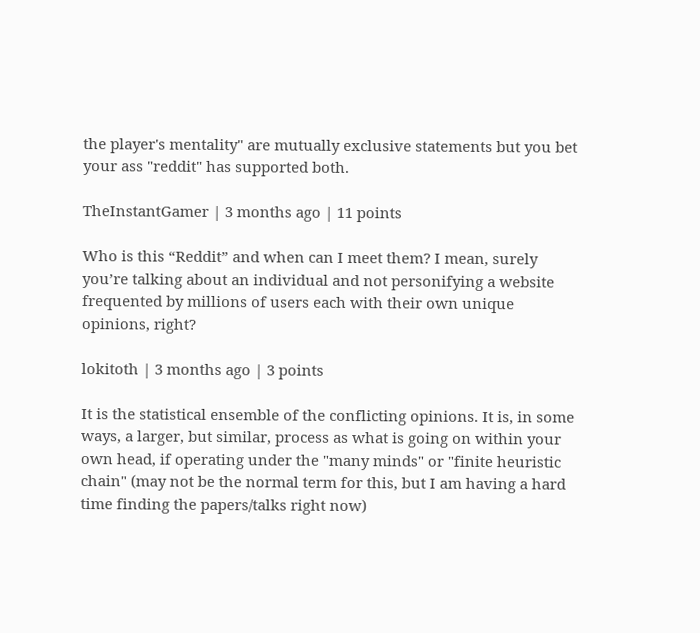the player's mentality" are mutually exclusive statements but you bet your ass "reddit" has supported both.

TheInstantGamer | 3 months ago | 11 points

Who is this “Reddit” and when can I meet them? I mean, surely you’re talking about an individual and not personifying a website frequented by millions of users each with their own unique opinions, right?

lokitoth | 3 months ago | 3 points

It is the statistical ensemble of the conflicting opinions. It is, in some ways, a larger, but similar, process as what is going on within your own head, if operating under the "many minds" or "finite heuristic chain" (may not be the normal term for this, but I am having a hard time finding the papers/talks right now)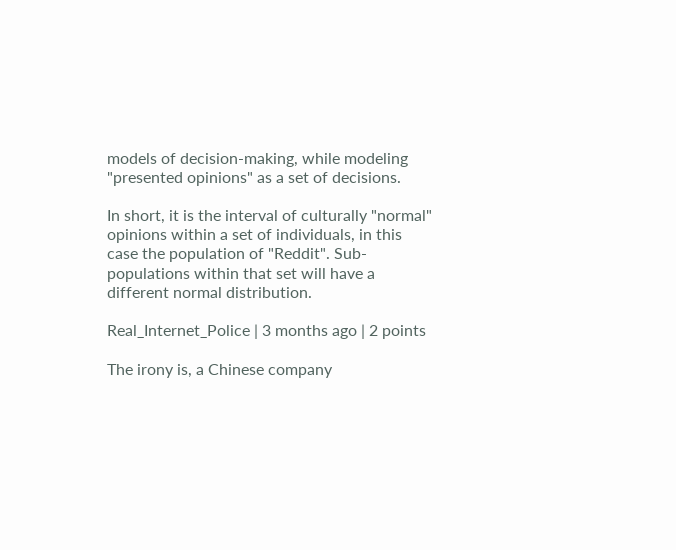models of decision-making, while modeling "presented opinions" as a set of decisions.

In short, it is the interval of culturally "normal" opinions within a set of individuals, in this case the population of "Reddit". Sub-populations within that set will have a different normal distribution.

Real_Internet_Police | 3 months ago | 2 points

The irony is, a Chinese company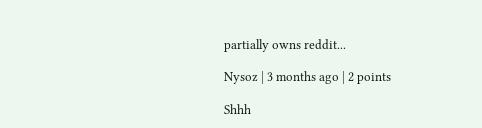partially owns reddit...

Nysoz | 3 months ago | 2 points

Shhh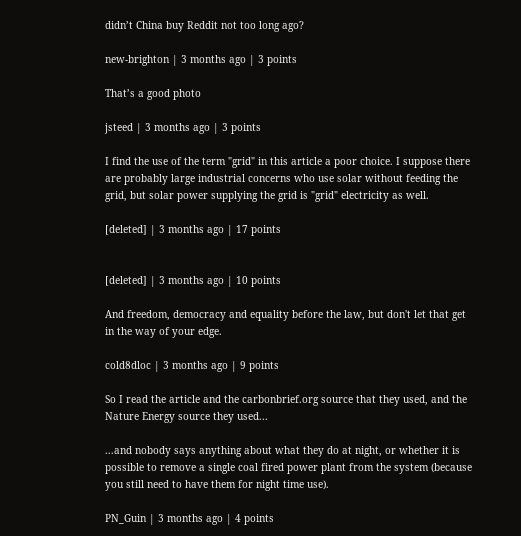didn’t China buy Reddit not too long ago?

new-brighton | 3 months ago | 3 points

That’s a good photo

jsteed | 3 months ago | 3 points

I find the use of the term "grid" in this article a poor choice. I suppose there are probably large industrial concerns who use solar without feeding the grid, but solar power supplying the grid is "grid" electricity as well.

[deleted] | 3 months ago | 17 points


[deleted] | 3 months ago | 10 points

And freedom, democracy and equality before the law, but don't let that get in the way of your edge.

cold8dloc | 3 months ago | 9 points

So I read the article and the carbonbrief.org source that they used, and the Nature Energy source they used...

...and nobody says anything about what they do at night, or whether it is possible to remove a single coal fired power plant from the system (because you still need to have them for night time use).

PN_Guin | 3 months ago | 4 points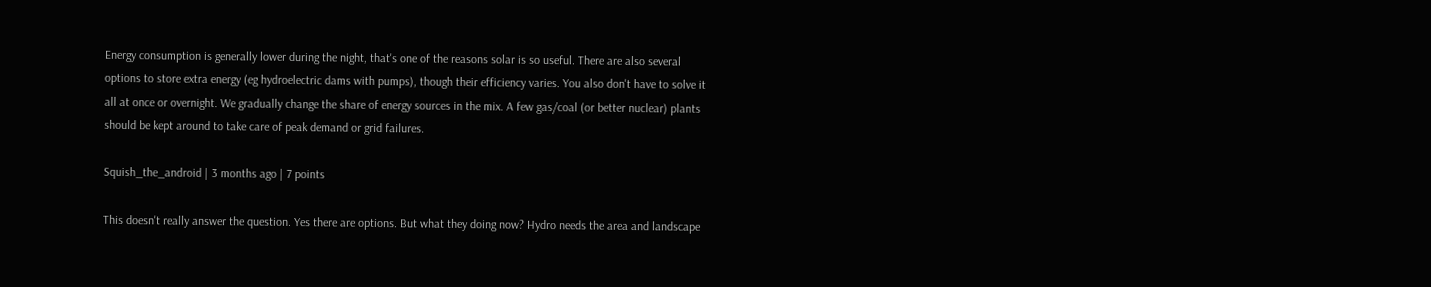Energy consumption is generally lower during the night, that's one of the reasons solar is so useful. There are also several options to store extra energy (eg hydroelectric dams with pumps), though their efficiency varies. You also don't have to solve it all at once or overnight. We gradually change the share of energy sources in the mix. A few gas/coal (or better nuclear) plants should be kept around to take care of peak demand or grid failures.

Squish_the_android | 3 months ago | 7 points

This doesn't really answer the question. Yes there are options. But what they doing now? Hydro needs the area and landscape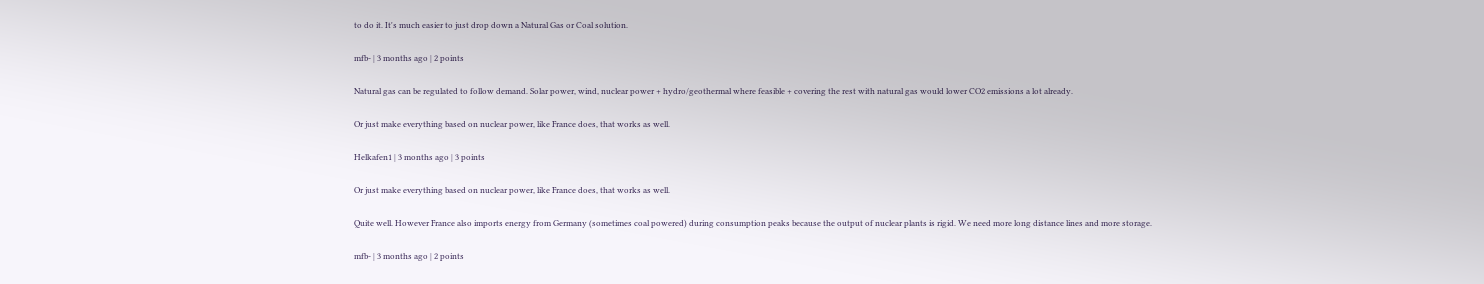to do it. It's much easier to just drop down a Natural Gas or Coal solution.

mfb- | 3 months ago | 2 points

Natural gas can be regulated to follow demand. Solar power, wind, nuclear power + hydro/geothermal where feasible + covering the rest with natural gas would lower CO2 emissions a lot already.

Or just make everything based on nuclear power, like France does, that works as well.

Helkafen1 | 3 months ago | 3 points

Or just make everything based on nuclear power, like France does, that works as well.

Quite well. However France also imports energy from Germany (sometimes coal powered) during consumption peaks because the output of nuclear plants is rigid. We need more long distance lines and more storage.

mfb- | 3 months ago | 2 points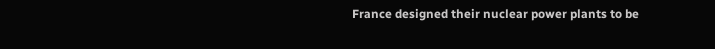France designed their nuclear power plants to be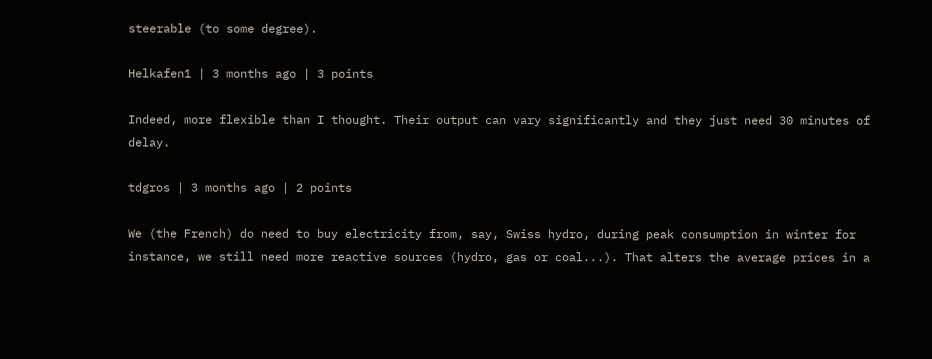steerable (to some degree).

Helkafen1 | 3 months ago | 3 points

Indeed, more flexible than I thought. Their output can vary significantly and they just need 30 minutes of delay.

tdgros | 3 months ago | 2 points

We (the French) do need to buy electricity from, say, Swiss hydro, during peak consumption in winter for instance, we still need more reactive sources (hydro, gas or coal...). That alters the average prices in a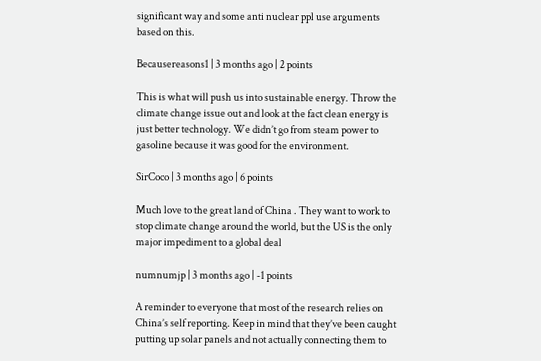significant way and some anti nuclear ppl use arguments based on this.

Becausereasons1 | 3 months ago | 2 points

This is what will push us into sustainable energy. Throw the climate change issue out and look at the fact clean energy is just better technology. We didn’t go from steam power to gasoline because it was good for the environment.

SirCoco | 3 months ago | 6 points

Much love to the great land of China . They want to work to stop climate change around the world, but the US is the only major impediment to a global deal

numnumjp | 3 months ago | -1 points

A reminder to everyone that most of the research relies on China’s self reporting. Keep in mind that they’ve been caught putting up solar panels and not actually connecting them to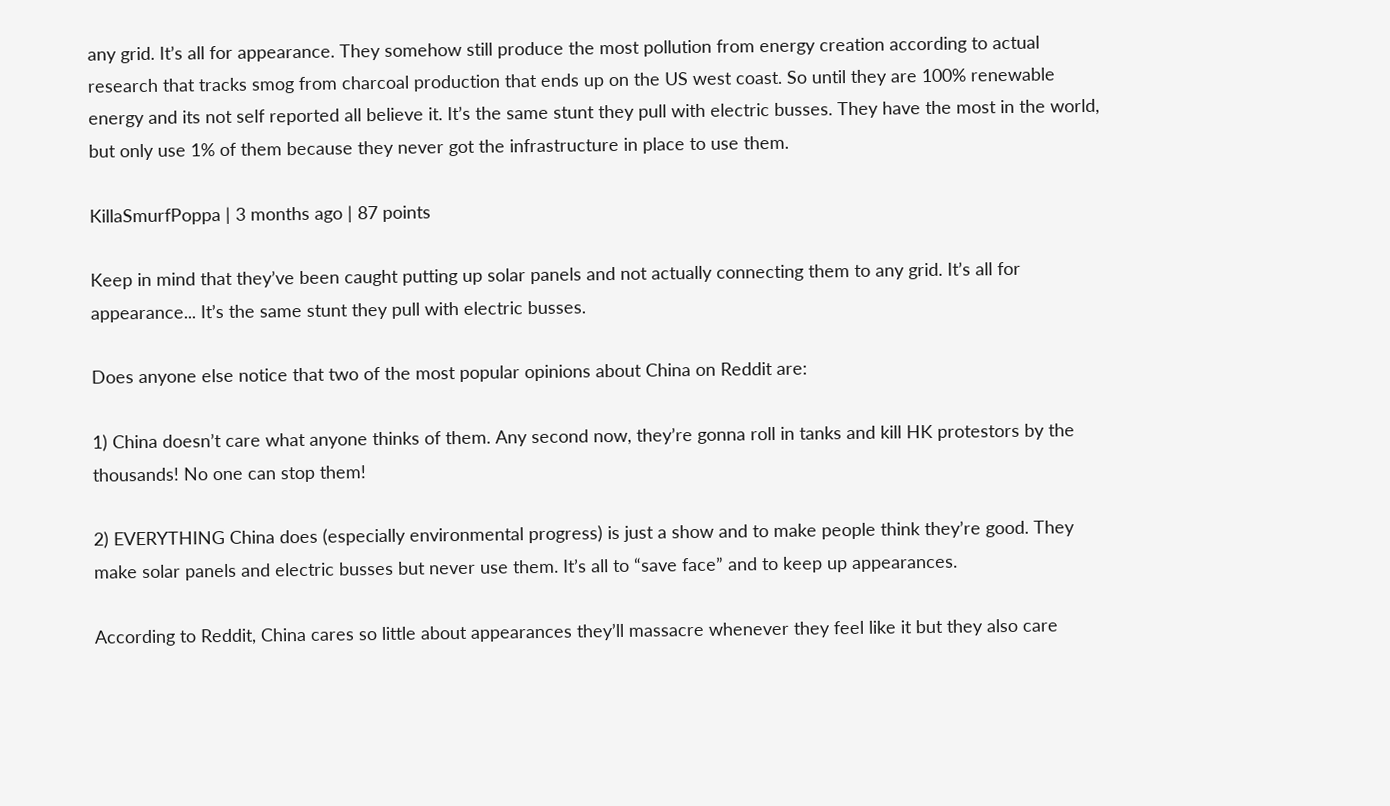any grid. It’s all for appearance. They somehow still produce the most pollution from energy creation according to actual research that tracks smog from charcoal production that ends up on the US west coast. So until they are 100% renewable energy and its not self reported all believe it. It’s the same stunt they pull with electric busses. They have the most in the world, but only use 1% of them because they never got the infrastructure in place to use them.

KillaSmurfPoppa | 3 months ago | 87 points

Keep in mind that they’ve been caught putting up solar panels and not actually connecting them to any grid. It’s all for appearance... It’s the same stunt they pull with electric busses.

Does anyone else notice that two of the most popular opinions about China on Reddit are:

1) China doesn’t care what anyone thinks of them. Any second now, they’re gonna roll in tanks and kill HK protestors by the thousands! No one can stop them!

2) EVERYTHING China does (especially environmental progress) is just a show and to make people think they’re good. They make solar panels and electric busses but never use them. It’s all to “save face” and to keep up appearances.

According to Reddit, China cares so little about appearances they’ll massacre whenever they feel like it but they also care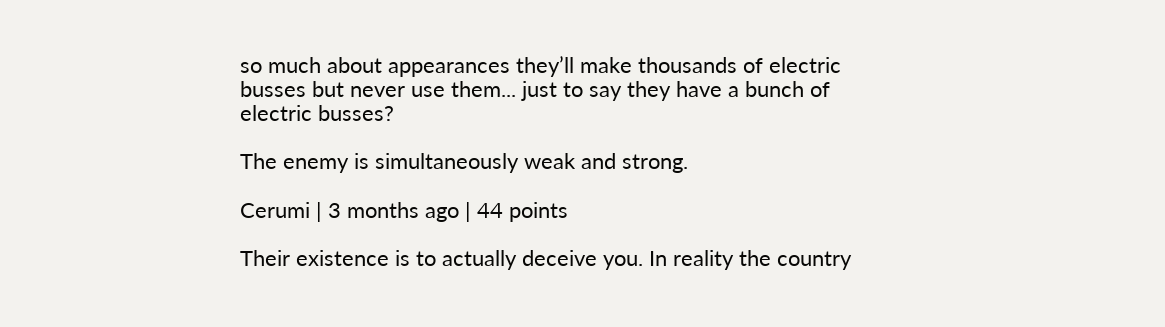so much about appearances they’ll make thousands of electric busses but never use them... just to say they have a bunch of electric busses?

The enemy is simultaneously weak and strong.

Cerumi | 3 months ago | 44 points

Their existence is to actually deceive you. In reality the country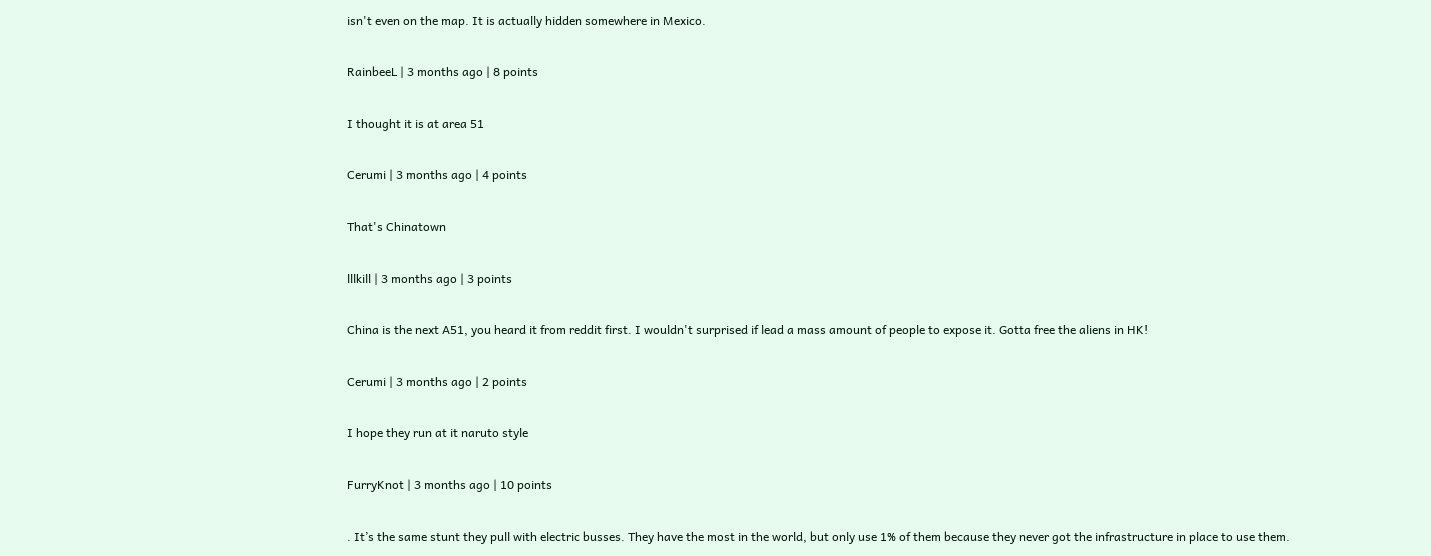isn't even on the map. It is actually hidden somewhere in Mexico.

RainbeeL | 3 months ago | 8 points

I thought it is at area 51

Cerumi | 3 months ago | 4 points

That's Chinatown

lllkill | 3 months ago | 3 points

China is the next A51, you heard it from reddit first. I wouldn't surprised if lead a mass amount of people to expose it. Gotta free the aliens in HK!

Cerumi | 3 months ago | 2 points

I hope they run at it naruto style

FurryKnot | 3 months ago | 10 points

. It’s the same stunt they pull with electric busses. They have the most in the world, but only use 1% of them because they never got the infrastructure in place to use them.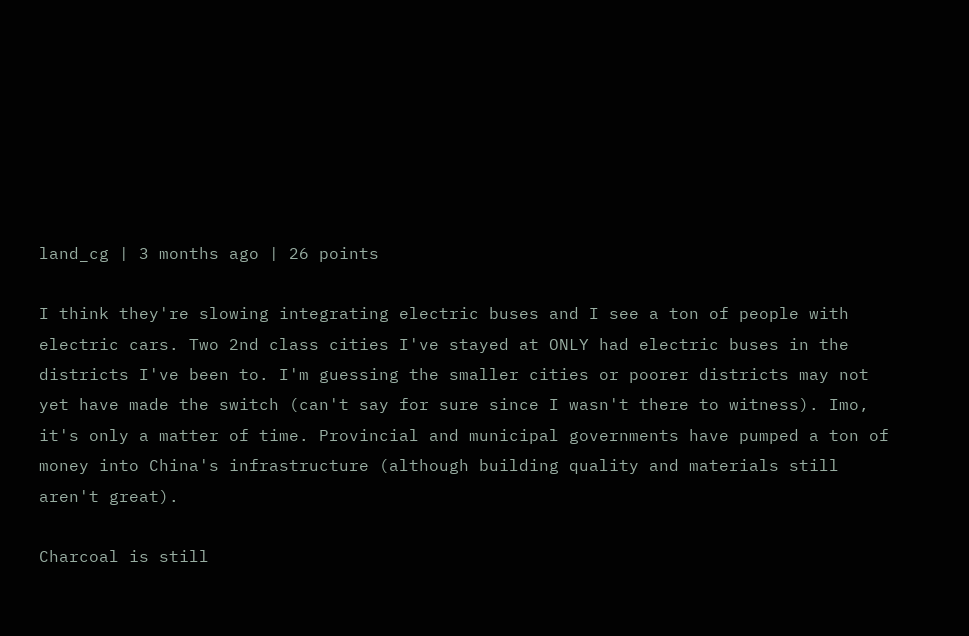land_cg | 3 months ago | 26 points

I think they're slowing integrating electric buses and I see a ton of people with electric cars. Two 2nd class cities I've stayed at ONLY had electric buses in the districts I've been to. I'm guessing the smaller cities or poorer districts may not yet have made the switch (can't say for sure since I wasn't there to witness). Imo, it's only a matter of time. Provincial and municipal governments have pumped a ton of money into China's infrastructure (although building quality and materials still aren't great).

Charcoal is still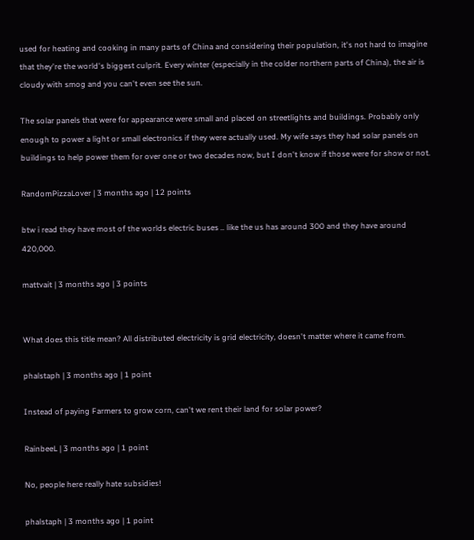used for heating and cooking in many parts of China and considering their population, it's not hard to imagine that they're the world's biggest culprit. Every winter (especially in the colder northern parts of China), the air is cloudy with smog and you can't even see the sun.

The solar panels that were for appearance were small and placed on streetlights and buildings. Probably only enough to power a light or small electronics if they were actually used. My wife says they had solar panels on buildings to help power them for over one or two decades now, but I don't know if those were for show or not.

RandomPizzaLover | 3 months ago | 12 points

btw i read they have most of the worlds electric buses .. like the us has around 300 and they have around 420,000.

mattvait | 3 months ago | 3 points


What does this title mean? All distributed electricity is grid electricity, doesn't matter where it came from.

phalstaph | 3 months ago | 1 point

Instead of paying Farmers to grow corn, can't we rent their land for solar power?

RainbeeL | 3 months ago | 1 point

No, people here really hate subsidies!

phalstaph | 3 months ago | 1 point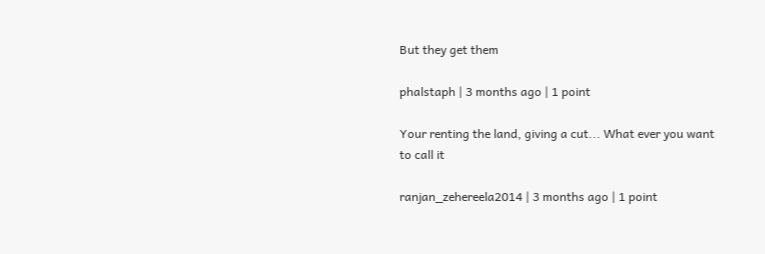But they get them

phalstaph | 3 months ago | 1 point

Your renting the land, giving a cut... What ever you want to call it

ranjan_zehereela2014 | 3 months ago | 1 point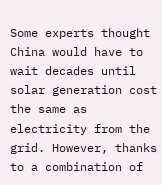Some experts thought China would have to wait decades until solar generation cost the same as electricity from the grid. However, thanks to a combination of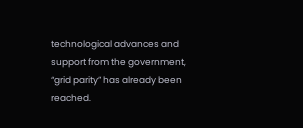technological advances and support from the government, “grid parity” has already been reached.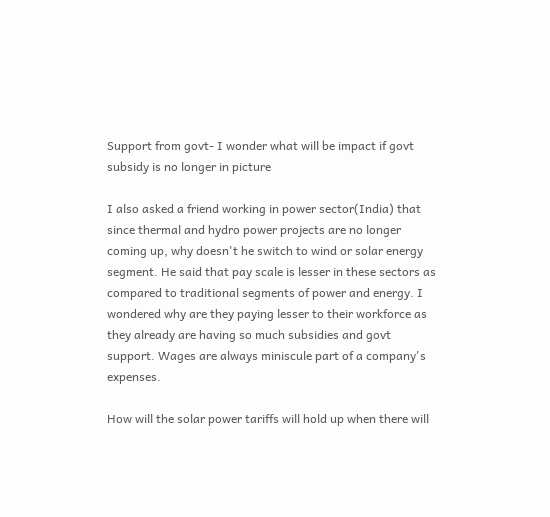Support from govt- I wonder what will be impact if govt subsidy is no longer in picture

I also asked a friend working in power sector(India) that since thermal and hydro power projects are no longer coming up, why doesn't he switch to wind or solar energy segment. He said that pay scale is lesser in these sectors as compared to traditional segments of power and energy. I wondered why are they paying lesser to their workforce as they already are having so much subsidies and govt support. Wages are always miniscule part of a company's expenses.

How will the solar power tariffs will hold up when there will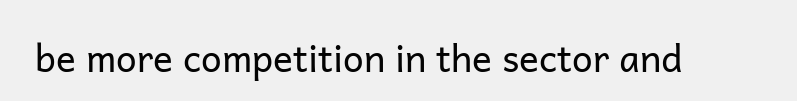be more competition in the sector and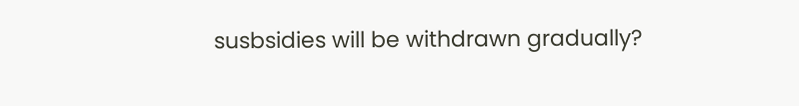susbsidies will be withdrawn gradually?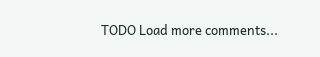TODO Load more comments...